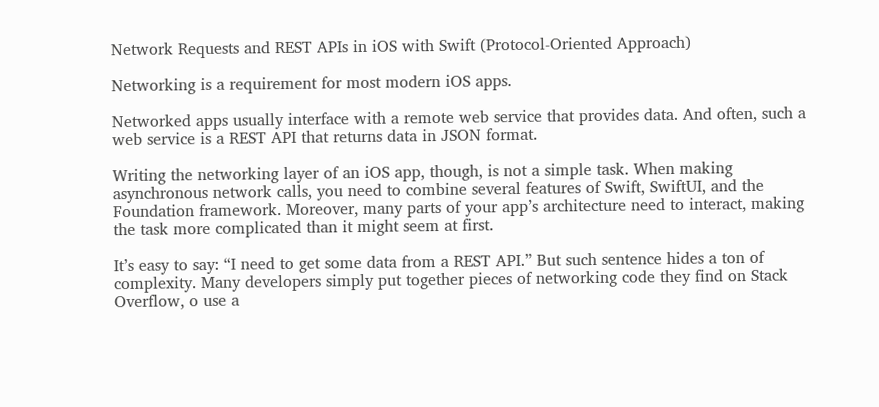Network Requests and REST APIs in iOS with Swift (Protocol-Oriented Approach)

Networking is a requirement for most modern iOS apps.

Networked apps usually interface with a remote web service that provides data. And often, such a web service is a REST API that returns data in JSON format.

Writing the networking layer of an iOS app, though, is not a simple task. When making asynchronous network calls, you need to combine several features of Swift, SwiftUI, and the Foundation framework. Moreover, many parts of your app’s architecture need to interact, making the task more complicated than it might seem at first.

It’s easy to say: “I need to get some data from a REST API.” But such sentence hides a ton of complexity. Many developers simply put together pieces of networking code they find on Stack Overflow, o use a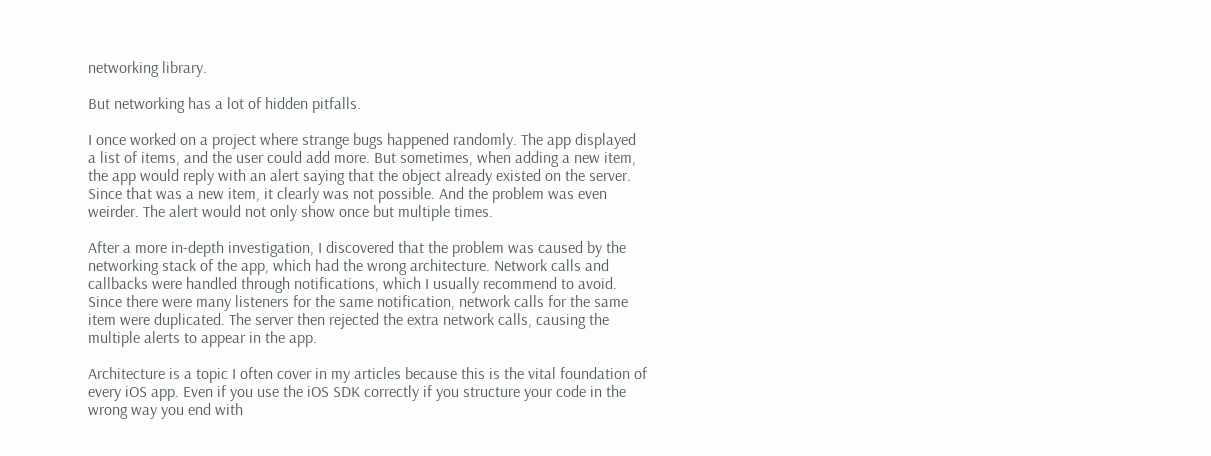networking library.

But networking has a lot of hidden pitfalls.

I once worked on a project where strange bugs happened randomly. The app displayed a list of items, and the user could add more. But sometimes, when adding a new item, the app would reply with an alert saying that the object already existed on the server. Since that was a new item, it clearly was not possible. And the problem was even weirder. The alert would not only show once but multiple times.

After a more in-depth investigation, I discovered that the problem was caused by the networking stack of the app, which had the wrong architecture. Network calls and callbacks were handled through notifications, which I usually recommend to avoid. Since there were many listeners for the same notification, network calls for the same item were duplicated. The server then rejected the extra network calls, causing the multiple alerts to appear in the app.

Architecture is a topic I often cover in my articles because this is the vital foundation of every iOS app. Even if you use the iOS SDK correctly if you structure your code in the wrong way you end with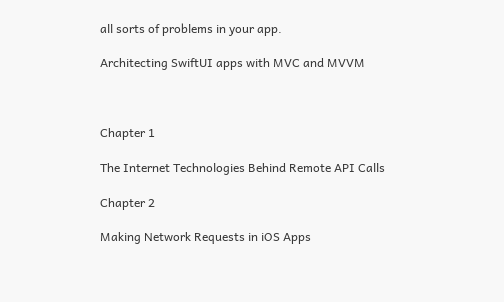all sorts of problems in your app.

Architecting SwiftUI apps with MVC and MVVM



Chapter 1

The Internet Technologies Behind Remote API Calls

Chapter 2

Making Network Requests in iOS Apps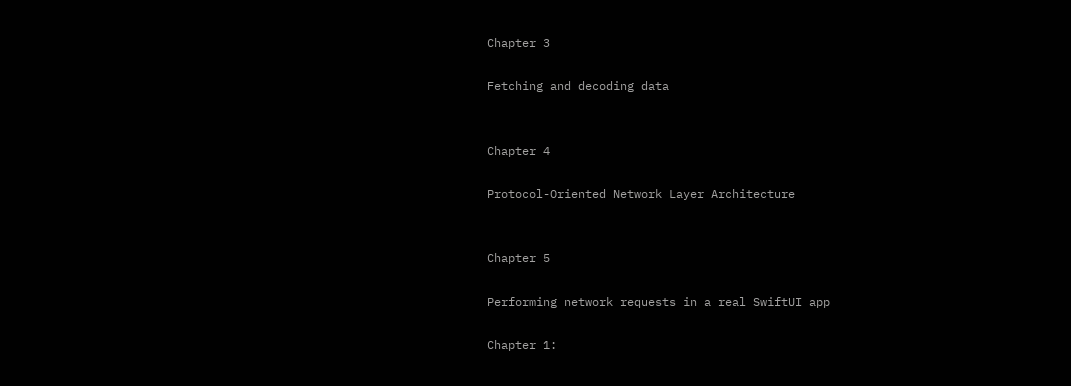Chapter 3

Fetching and decoding data


Chapter 4

Protocol-Oriented Network Layer Architecture


Chapter 5

Performing network requests in a real SwiftUI app

Chapter 1: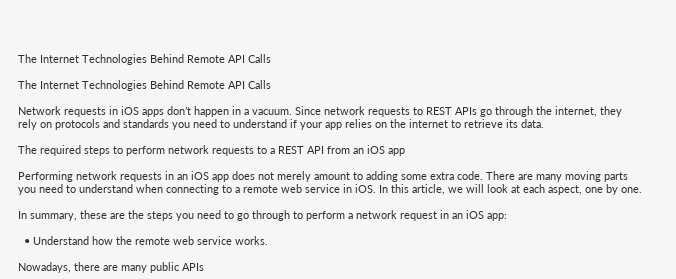The Internet Technologies Behind Remote API Calls

The Internet Technologies Behind Remote API Calls

Network requests in iOS apps don’t happen in a vacuum. Since network requests to REST APIs go through the internet, they rely on protocols and standards you need to understand if your app relies on the internet to retrieve its data.

The required steps to perform network requests to a REST API from an iOS app

Performing network requests in an iOS app does not merely amount to adding some extra code. There are many moving parts you need to understand when connecting to a remote web service in iOS. In this article, we will look at each aspect, one by one.

In summary, these are the steps you need to go through to perform a network request in an iOS app:

  • Understand how the remote web service works.

Nowadays, there are many public APIs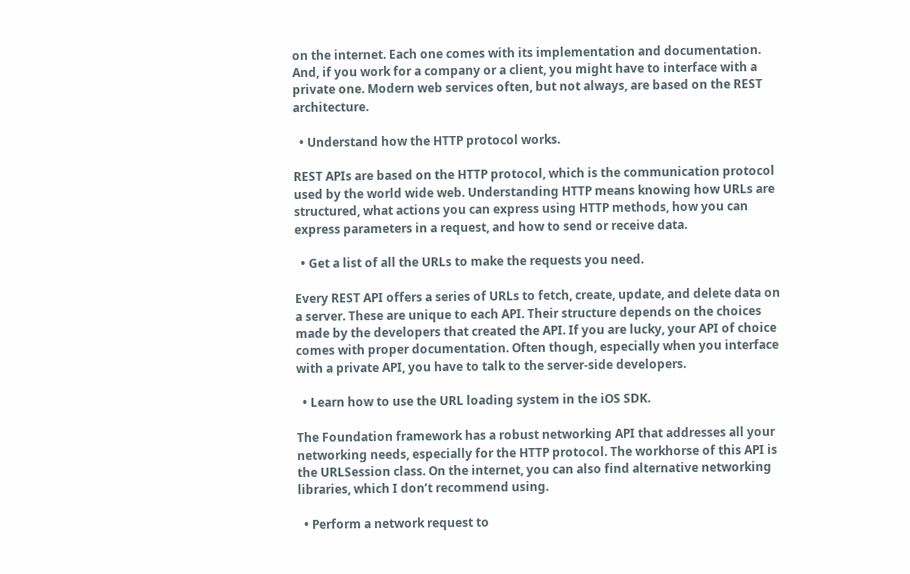on the internet. Each one comes with its implementation and documentation. And, if you work for a company or a client, you might have to interface with a private one. Modern web services often, but not always, are based on the REST architecture.

  • Understand how the HTTP protocol works.

REST APIs are based on the HTTP protocol, which is the communication protocol used by the world wide web. Understanding HTTP means knowing how URLs are structured, what actions you can express using HTTP methods, how you can express parameters in a request, and how to send or receive data.

  • Get a list of all the URLs to make the requests you need.

Every REST API offers a series of URLs to fetch, create, update, and delete data on a server. These are unique to each API. Their structure depends on the choices made by the developers that created the API. If you are lucky, your API of choice comes with proper documentation. Often though, especially when you interface with a private API, you have to talk to the server-side developers.

  • Learn how to use the URL loading system in the iOS SDK.

The Foundation framework has a robust networking API that addresses all your networking needs, especially for the HTTP protocol. The workhorse of this API is the URLSession class. On the internet, you can also find alternative networking libraries, which I don’t recommend using.

  • Perform a network request to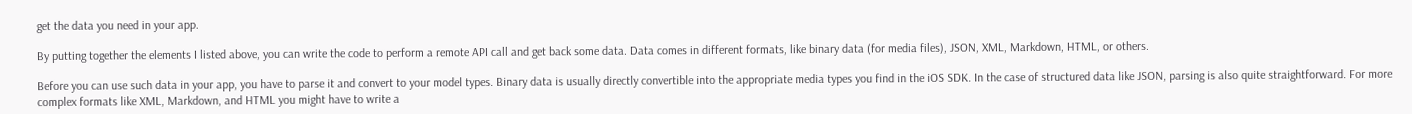get the data you need in your app.

By putting together the elements I listed above, you can write the code to perform a remote API call and get back some data. Data comes in different formats, like binary data (for media files), JSON, XML, Markdown, HTML, or others.

Before you can use such data in your app, you have to parse it and convert to your model types. Binary data is usually directly convertible into the appropriate media types you find in the iOS SDK. In the case of structured data like JSON, parsing is also quite straightforward. For more complex formats like XML, Markdown, and HTML you might have to write a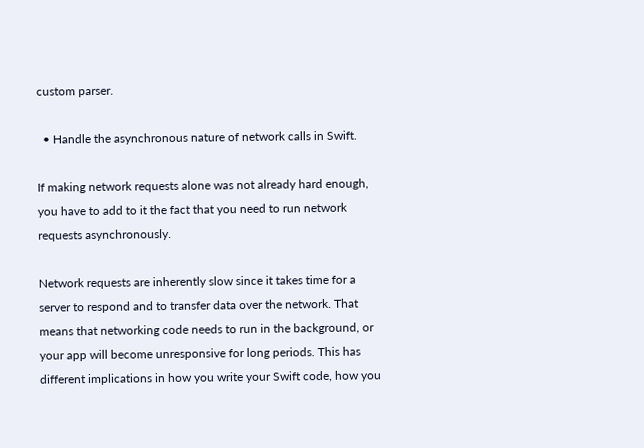custom parser.

  • Handle the asynchronous nature of network calls in Swift.

If making network requests alone was not already hard enough, you have to add to it the fact that you need to run network requests asynchronously.

Network requests are inherently slow since it takes time for a server to respond and to transfer data over the network. That means that networking code needs to run in the background, or your app will become unresponsive for long periods. This has different implications in how you write your Swift code, how you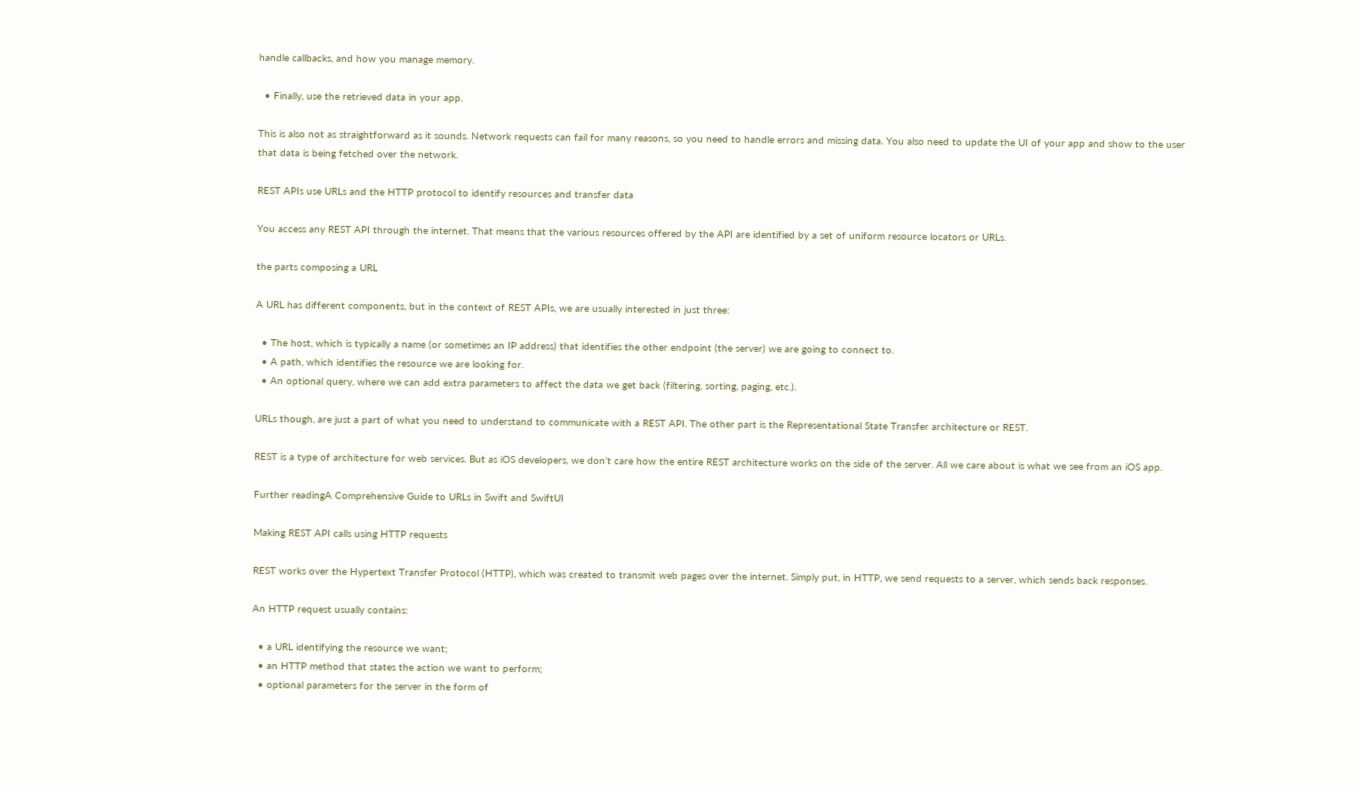handle callbacks, and how you manage memory.

  • Finally, use the retrieved data in your app.

This is also not as straightforward as it sounds. Network requests can fail for many reasons, so you need to handle errors and missing data. You also need to update the UI of your app and show to the user that data is being fetched over the network.

REST APIs use URLs and the HTTP protocol to identify resources and transfer data

You access any REST API through the internet. That means that the various resources offered by the API are identified by a set of uniform resource locators or URLs.

the parts composing a URL

A URL has different components, but in the context of REST APIs, we are usually interested in just three:

  • The host, which is typically a name (or sometimes an IP address) that identifies the other endpoint (the server) we are going to connect to.
  • A path, which identifies the resource we are looking for.
  • An optional query, where we can add extra parameters to affect the data we get back (filtering, sorting, paging, etc.).

URLs though, are just a part of what you need to understand to communicate with a REST API. The other part is the Representational State Transfer architecture or REST.

REST is a type of architecture for web services. But as iOS developers, we don’t care how the entire REST architecture works on the side of the server. All we care about is what we see from an iOS app.

Further readingA Comprehensive Guide to URLs in Swift and SwiftUI

Making REST API calls using HTTP requests

REST works over the Hypertext Transfer Protocol (HTTP), which was created to transmit web pages over the internet. Simply put, in HTTP, we send requests to a server, which sends back responses.

An HTTP request usually contains:

  • a URL identifying the resource we want;
  • an HTTP method that states the action we want to perform;
  • optional parameters for the server in the form of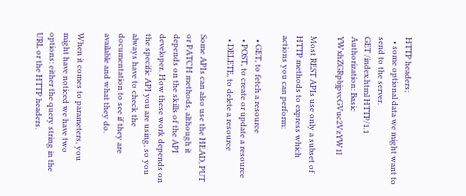HTTP headers;
  • some optional data we might want to send to the server.
GET /index.html HTTP/1.1
Authorization: Basic YWxhZGRpbjpvcGVuc2VzYW1l

Most REST APIs use only a subset of HTTP methods to express which actions you can perform:

  • GET, to fetch a resource
  • POST, to create or update a resource
  • DELETE, to delete a resource

Some APIs can also use the HEAD, PUT or PATCH methods, although it depends on the skills of the API developer. How these work depends on the specific API you are using, so you always have to check the documentation to see if they are available and what they do.

When it comes to parameters, you might have noticed we have two options: either the query string in the URL or the HTTP headers.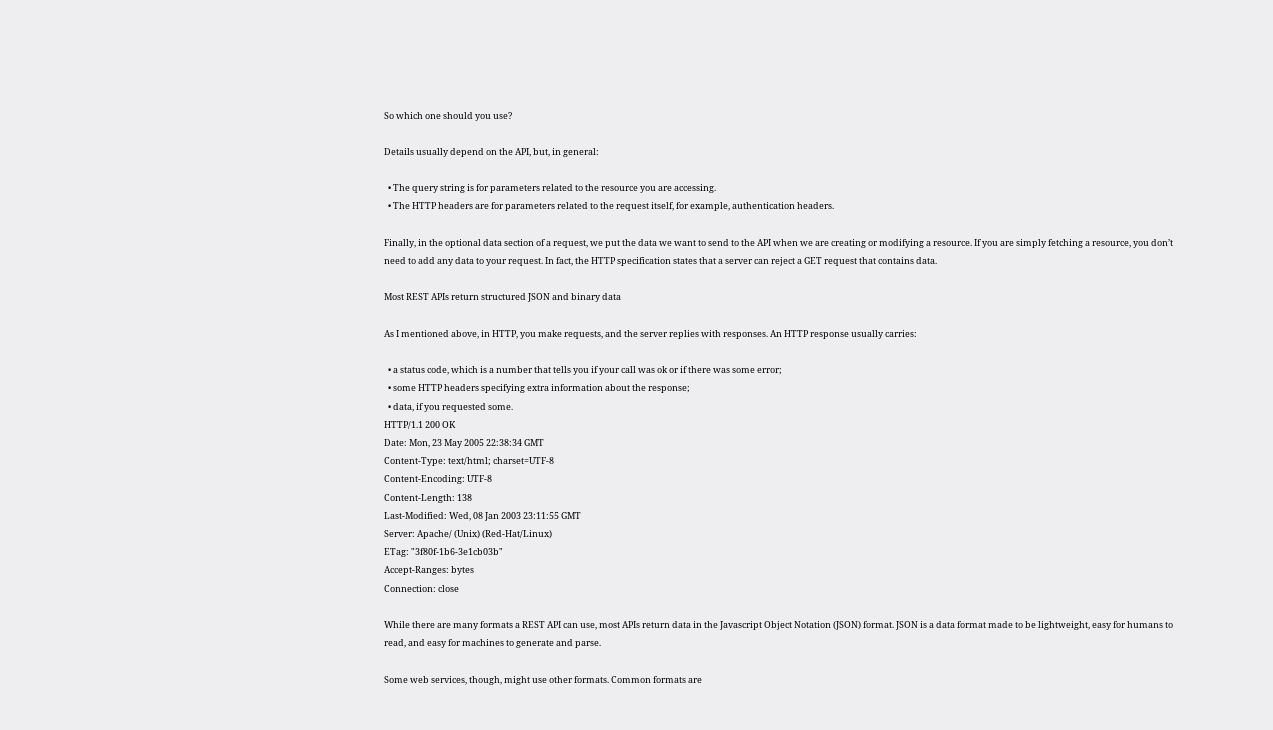So which one should you use?

Details usually depend on the API, but, in general:

  • The query string is for parameters related to the resource you are accessing.
  • The HTTP headers are for parameters related to the request itself, for example, authentication headers.

Finally, in the optional data section of a request, we put the data we want to send to the API when we are creating or modifying a resource. If you are simply fetching a resource, you don’t need to add any data to your request. In fact, the HTTP specification states that a server can reject a GET request that contains data.

Most REST APIs return structured JSON and binary data

As I mentioned above, in HTTP, you make requests, and the server replies with responses. An HTTP response usually carries:

  • a status code, which is a number that tells you if your call was ok or if there was some error;
  • some HTTP headers specifying extra information about the response;
  • data, if you requested some.
HTTP/1.1 200 OK
Date: Mon, 23 May 2005 22:38:34 GMT
Content-Type: text/html; charset=UTF-8
Content-Encoding: UTF-8
Content-Length: 138
Last-Modified: Wed, 08 Jan 2003 23:11:55 GMT
Server: Apache/ (Unix) (Red-Hat/Linux)
ETag: "3f80f-1b6-3e1cb03b"
Accept-Ranges: bytes
Connection: close

While there are many formats a REST API can use, most APIs return data in the Javascript Object Notation (JSON) format. JSON is a data format made to be lightweight, easy for humans to read, and easy for machines to generate and parse.

Some web services, though, might use other formats. Common formats are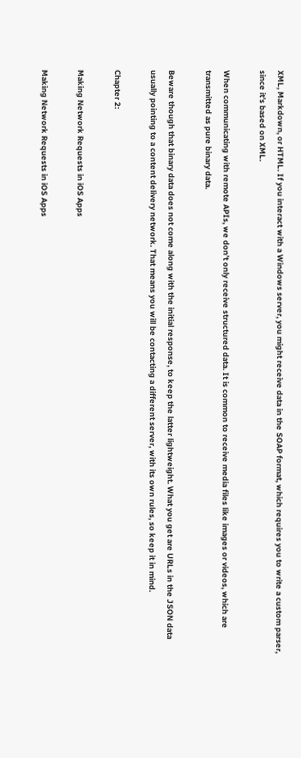XML, Markdown, or HTML. If you interact with a Windows server, you might receive data in the SOAP format, which requires you to write a custom parser, since it’s based on XML.

When communicating with remote APIs, we don’t only receive structured data. It is common to receive media files like images or videos, which are transmitted as pure binary data.

Beware though that binary data does not come along with the initial response, to keep the latter lightweight. What you get are URLs in the JSON data usually pointing to a content delivery network. That means you will be contacting a different server, with its own rules, so keep it in mind.

Chapter 2:

Making Network Requests in iOS Apps

Making Network Requests in iOS Apps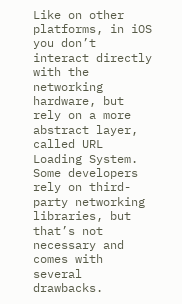Like on other platforms, in iOS you don’t interact directly with the networking hardware, but rely on a more abstract layer, called URL Loading System. Some developers rely on third-party networking libraries, but that’s not necessary and comes with several drawbacks.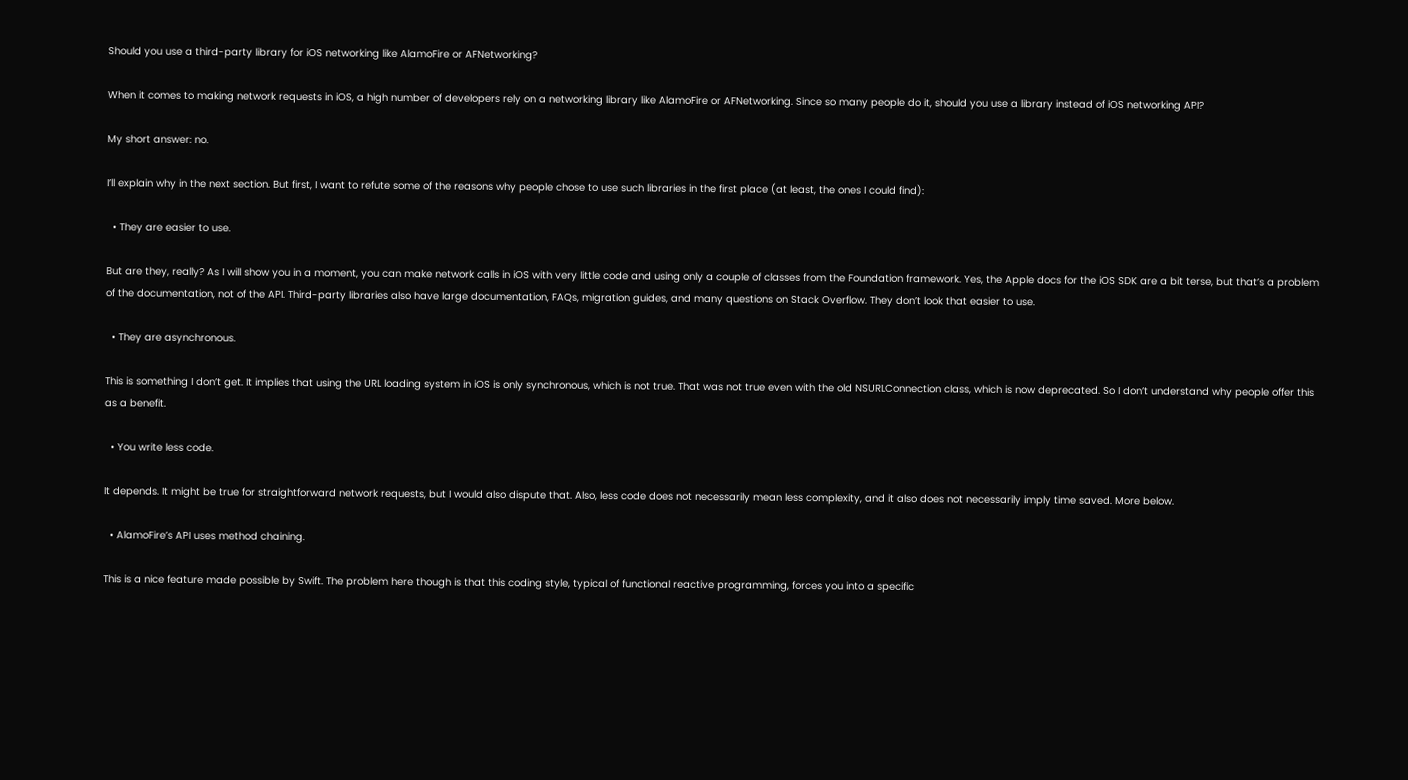Should you use a third-party library for iOS networking like AlamoFire or AFNetworking?

When it comes to making network requests in iOS, a high number of developers rely on a networking library like AlamoFire or AFNetworking. Since so many people do it, should you use a library instead of iOS networking API?

My short answer: no.

I’ll explain why in the next section. But first, I want to refute some of the reasons why people chose to use such libraries in the first place (at least, the ones I could find):

  • They are easier to use.

But are they, really? As I will show you in a moment, you can make network calls in iOS with very little code and using only a couple of classes from the Foundation framework. Yes, the Apple docs for the iOS SDK are a bit terse, but that’s a problem of the documentation, not of the API. Third-party libraries also have large documentation, FAQs, migration guides, and many questions on Stack Overflow. They don’t look that easier to use.

  • They are asynchronous.

This is something I don’t get. It implies that using the URL loading system in iOS is only synchronous, which is not true. That was not true even with the old NSURLConnection class, which is now deprecated. So I don’t understand why people offer this as a benefit.

  • You write less code.

It depends. It might be true for straightforward network requests, but I would also dispute that. Also, less code does not necessarily mean less complexity, and it also does not necessarily imply time saved. More below.

  • AlamoFire’s API uses method chaining.

This is a nice feature made possible by Swift. The problem here though is that this coding style, typical of functional reactive programming, forces you into a specific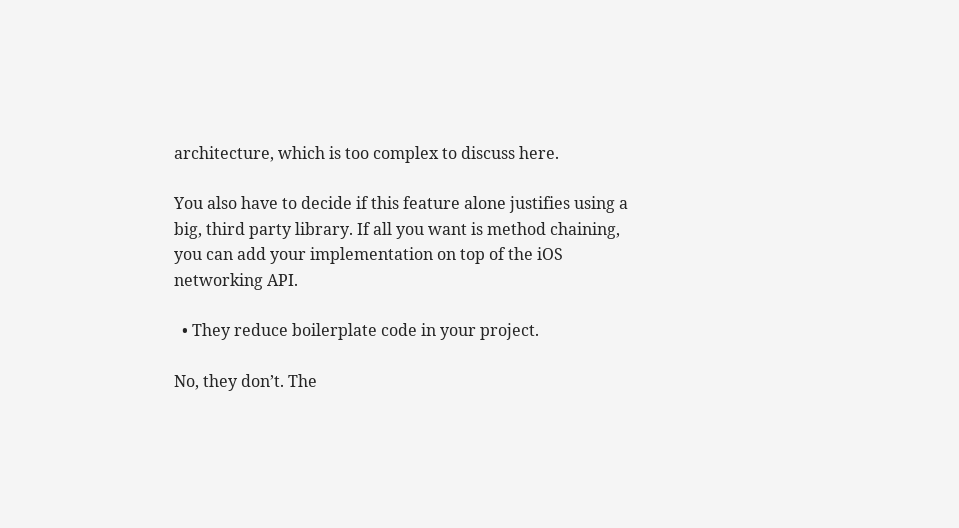architecture, which is too complex to discuss here.

You also have to decide if this feature alone justifies using a big, third party library. If all you want is method chaining, you can add your implementation on top of the iOS networking API.

  • They reduce boilerplate code in your project.

No, they don’t. The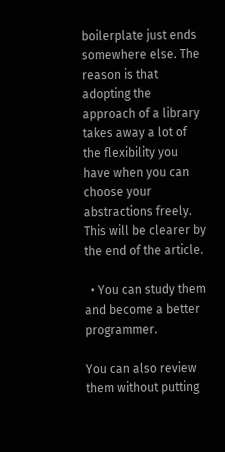boilerplate just ends somewhere else. The reason is that adopting the approach of a library takes away a lot of the flexibility you have when you can choose your abstractions freely. This will be clearer by the end of the article.

  • You can study them and become a better programmer.

You can also review them without putting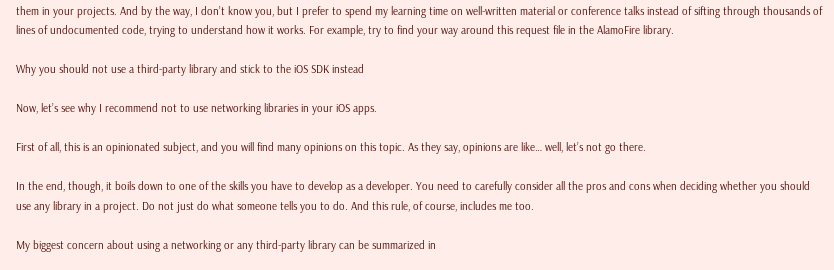them in your projects. And by the way, I don’t know you, but I prefer to spend my learning time on well-written material or conference talks instead of sifting through thousands of lines of undocumented code, trying to understand how it works. For example, try to find your way around this request file in the AlamoFire library.

Why you should not use a third-party library and stick to the iOS SDK instead

Now, let’s see why I recommend not to use networking libraries in your iOS apps.

First of all, this is an opinionated subject, and you will find many opinions on this topic. As they say, opinions are like… well, let’s not go there.

In the end, though, it boils down to one of the skills you have to develop as a developer. You need to carefully consider all the pros and cons when deciding whether you should use any library in a project. Do not just do what someone tells you to do. And this rule, of course, includes me too.

My biggest concern about using a networking or any third-party library can be summarized in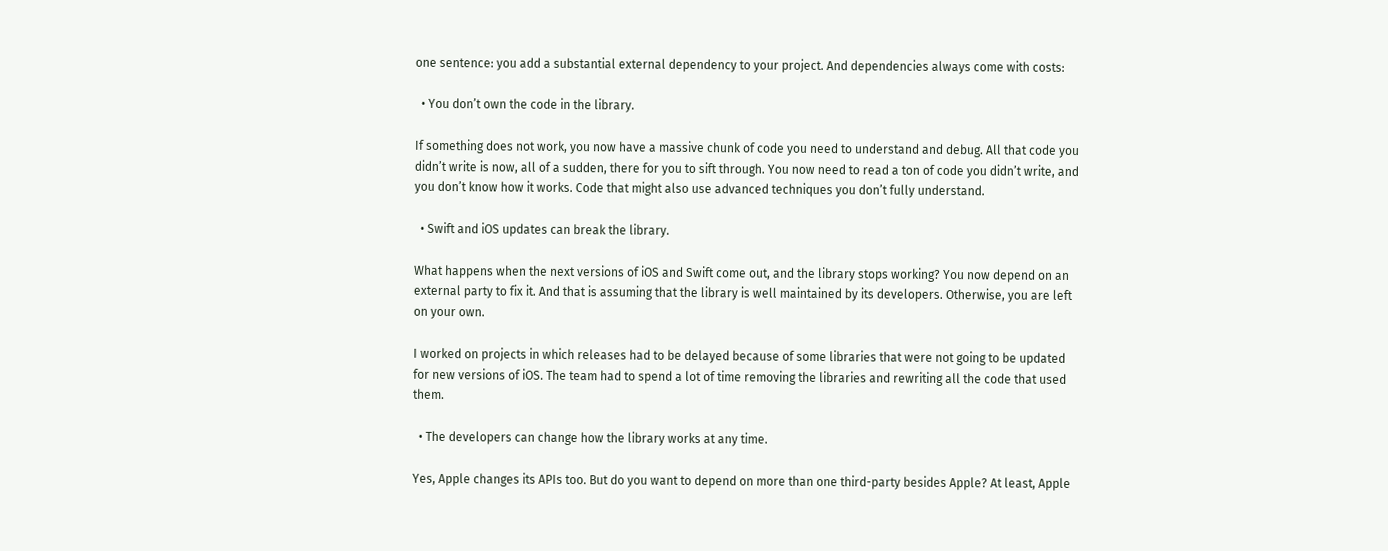one sentence: you add a substantial external dependency to your project. And dependencies always come with costs:

  • You don’t own the code in the library.

If something does not work, you now have a massive chunk of code you need to understand and debug. All that code you didn’t write is now, all of a sudden, there for you to sift through. You now need to read a ton of code you didn’t write, and you don’t know how it works. Code that might also use advanced techniques you don’t fully understand.

  • Swift and iOS updates can break the library.

What happens when the next versions of iOS and Swift come out, and the library stops working? You now depend on an external party to fix it. And that is assuming that the library is well maintained by its developers. Otherwise, you are left on your own.

I worked on projects in which releases had to be delayed because of some libraries that were not going to be updated for new versions of iOS. The team had to spend a lot of time removing the libraries and rewriting all the code that used them.

  • The developers can change how the library works at any time.

Yes, Apple changes its APIs too. But do you want to depend on more than one third-party besides Apple? At least, Apple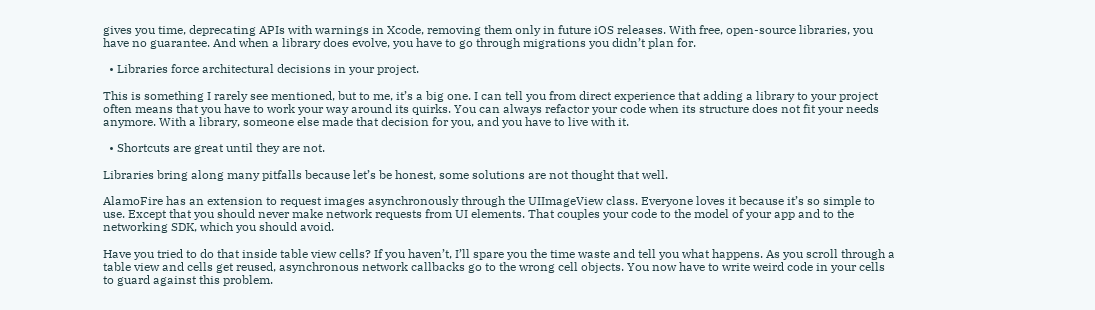gives you time, deprecating APIs with warnings in Xcode, removing them only in future iOS releases. With free, open-source libraries, you have no guarantee. And when a library does evolve, you have to go through migrations you didn’t plan for.

  • Libraries force architectural decisions in your project.

This is something I rarely see mentioned, but to me, it’s a big one. I can tell you from direct experience that adding a library to your project often means that you have to work your way around its quirks. You can always refactor your code when its structure does not fit your needs anymore. With a library, someone else made that decision for you, and you have to live with it.

  • Shortcuts are great until they are not.

Libraries bring along many pitfalls because let’s be honest, some solutions are not thought that well.

AlamoFire has an extension to request images asynchronously through the UIImageView class. Everyone loves it because it’s so simple to use. Except that you should never make network requests from UI elements. That couples your code to the model of your app and to the networking SDK, which you should avoid.

Have you tried to do that inside table view cells? If you haven’t, I’ll spare you the time waste and tell you what happens. As you scroll through a table view and cells get reused, asynchronous network callbacks go to the wrong cell objects. You now have to write weird code in your cells to guard against this problem.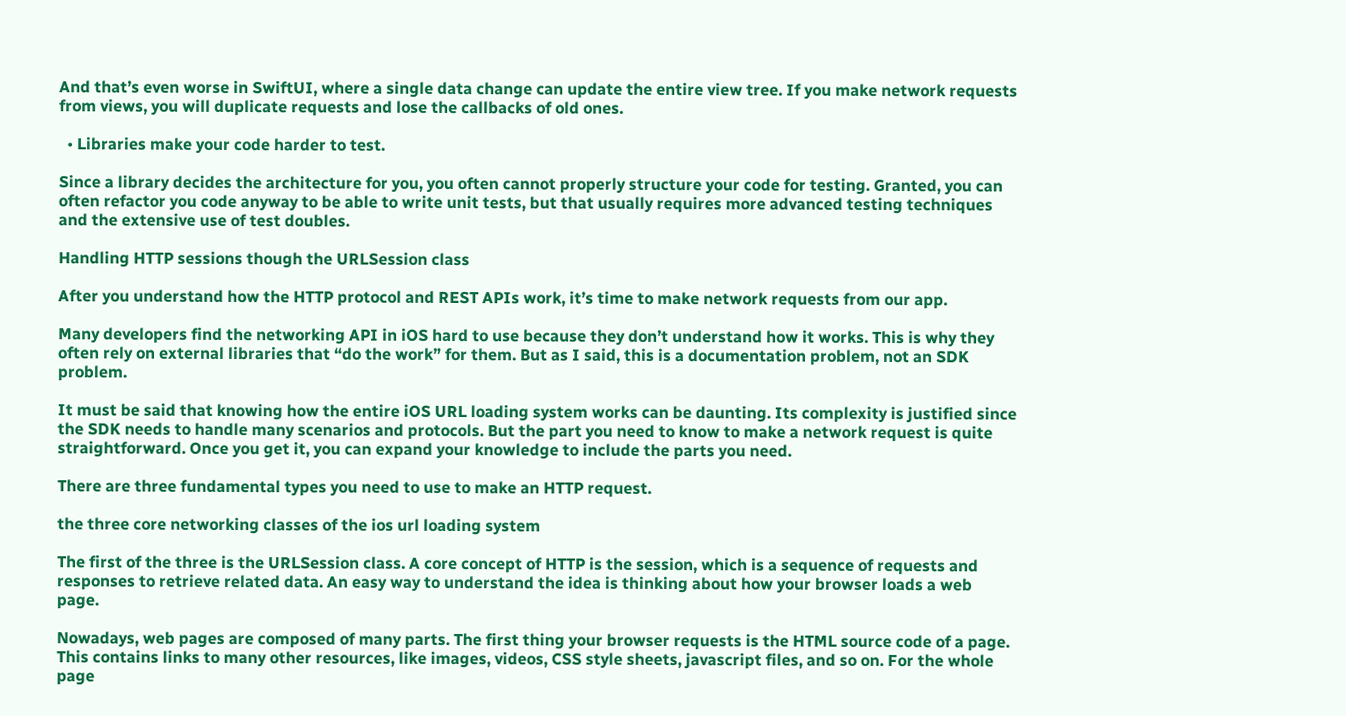And that’s even worse in SwiftUI, where a single data change can update the entire view tree. If you make network requests from views, you will duplicate requests and lose the callbacks of old ones.

  • Libraries make your code harder to test.

Since a library decides the architecture for you, you often cannot properly structure your code for testing. Granted, you can often refactor you code anyway to be able to write unit tests, but that usually requires more advanced testing techniques and the extensive use of test doubles.

Handling HTTP sessions though the URLSession class

After you understand how the HTTP protocol and REST APIs work, it’s time to make network requests from our app.

Many developers find the networking API in iOS hard to use because they don’t understand how it works. This is why they often rely on external libraries that “do the work” for them. But as I said, this is a documentation problem, not an SDK problem.

It must be said that knowing how the entire iOS URL loading system works can be daunting. Its complexity is justified since the SDK needs to handle many scenarios and protocols. But the part you need to know to make a network request is quite straightforward. Once you get it, you can expand your knowledge to include the parts you need.

There are three fundamental types you need to use to make an HTTP request.

the three core networking classes of the ios url loading system

The first of the three is the URLSession class. A core concept of HTTP is the session, which is a sequence of requests and responses to retrieve related data. An easy way to understand the idea is thinking about how your browser loads a web page.

Nowadays, web pages are composed of many parts. The first thing your browser requests is the HTML source code of a page. This contains links to many other resources, like images, videos, CSS style sheets, javascript files, and so on. For the whole page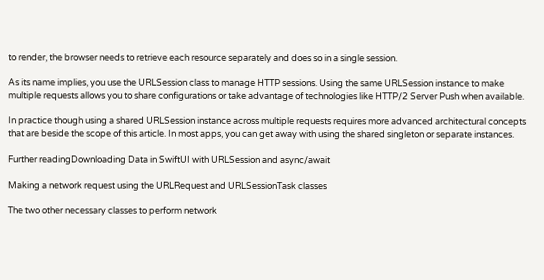to render, the browser needs to retrieve each resource separately and does so in a single session.

As its name implies, you use the URLSession class to manage HTTP sessions. Using the same URLSession instance to make multiple requests allows you to share configurations or take advantage of technologies like HTTP/2 Server Push when available.

In practice though using a shared URLSession instance across multiple requests requires more advanced architectural concepts that are beside the scope of this article. In most apps, you can get away with using the shared singleton or separate instances.

Further readingDownloading Data in SwiftUI with URLSession and async/await

Making a network request using the URLRequest and URLSessionTask classes

The two other necessary classes to perform network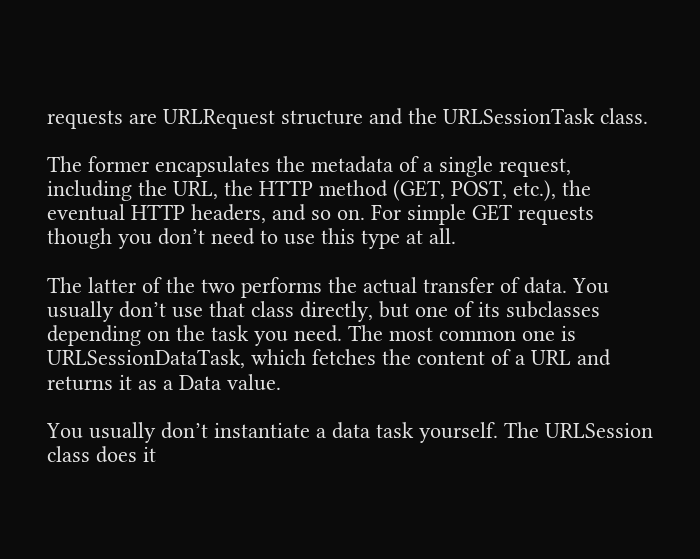requests are URLRequest structure and the URLSessionTask class.

The former encapsulates the metadata of a single request, including the URL, the HTTP method (GET, POST, etc.), the eventual HTTP headers, and so on. For simple GET requests though you don’t need to use this type at all.

The latter of the two performs the actual transfer of data. You usually don’t use that class directly, but one of its subclasses depending on the task you need. The most common one is URLSessionDataTask, which fetches the content of a URL and returns it as a Data value.

You usually don’t instantiate a data task yourself. The URLSession class does it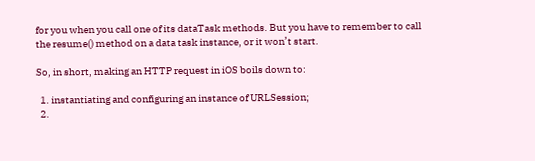for you when you call one of its dataTask methods. But you have to remember to call the resume() method on a data task instance, or it won’t start.

So, in short, making an HTTP request in iOS boils down to:

  1. instantiating and configuring an instance of URLSession;
  2.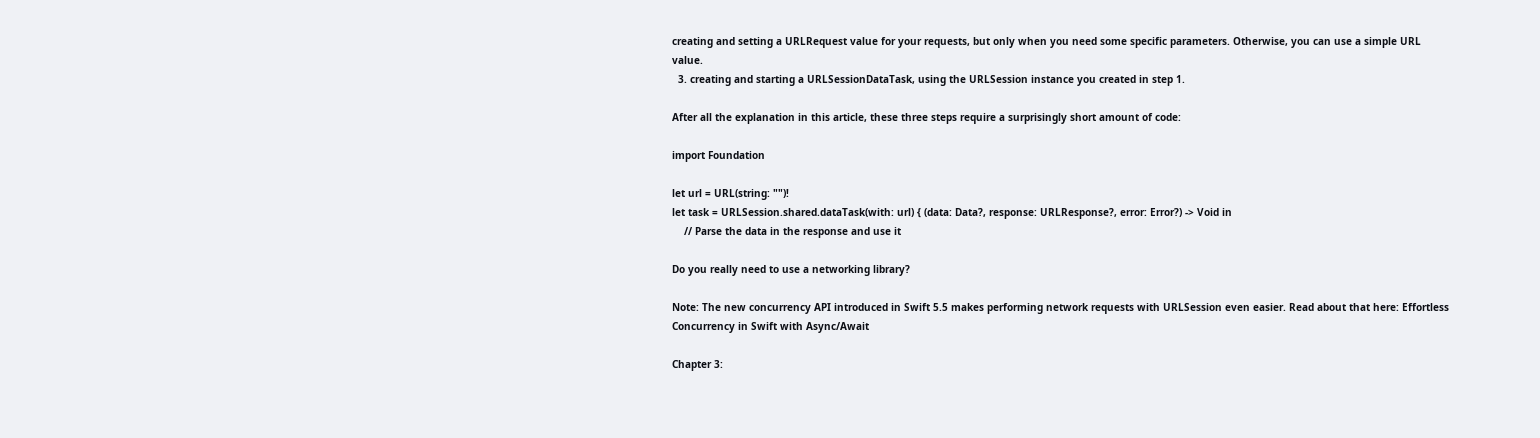creating and setting a URLRequest value for your requests, but only when you need some specific parameters. Otherwise, you can use a simple URL value.
  3. creating and starting a URLSessionDataTask, using the URLSession instance you created in step 1.

After all the explanation in this article, these three steps require a surprisingly short amount of code:

import Foundation

let url = URL(string: "")!
let task = URLSession.shared.dataTask(with: url) { (data: Data?, response: URLResponse?, error: Error?) -> Void in
    // Parse the data in the response and use it

Do you really need to use a networking library?

Note: The new concurrency API introduced in Swift 5.5 makes performing network requests with URLSession even easier. Read about that here: Effortless Concurrency in Swift with Async/Await

Chapter 3: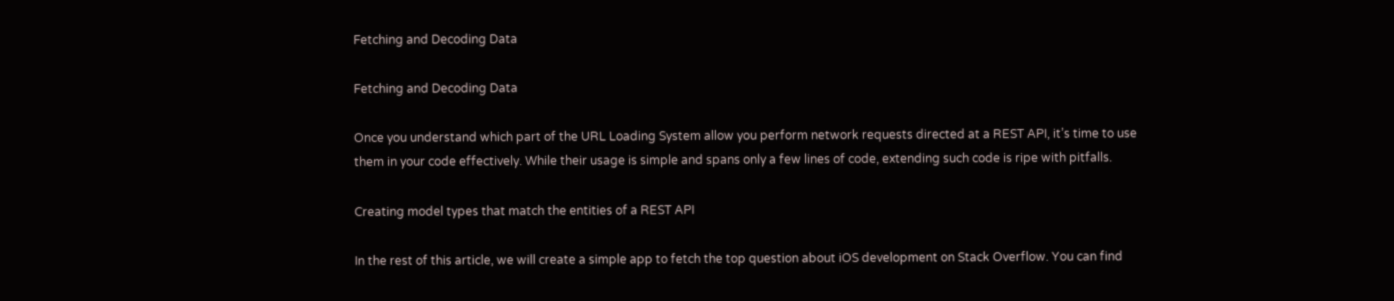Fetching and Decoding Data

Fetching and Decoding Data

Once you understand which part of the URL Loading System allow you perform network requests directed at a REST API, it’s time to use them in your code effectively. While their usage is simple and spans only a few lines of code, extending such code is ripe with pitfalls.

Creating model types that match the entities of a REST API

In the rest of this article, we will create a simple app to fetch the top question about iOS development on Stack Overflow. You can find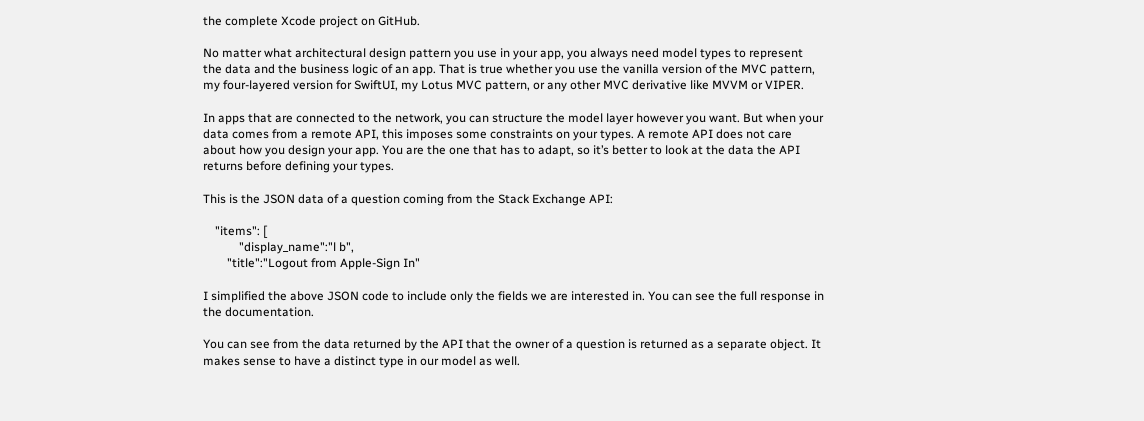the complete Xcode project on GitHub.

No matter what architectural design pattern you use in your app, you always need model types to represent the data and the business logic of an app. That is true whether you use the vanilla version of the MVC pattern, my four-layered version for SwiftUI, my Lotus MVC pattern, or any other MVC derivative like MVVM or VIPER.

In apps that are connected to the network, you can structure the model layer however you want. But when your data comes from a remote API, this imposes some constraints on your types. A remote API does not care about how you design your app. You are the one that has to adapt, so it’s better to look at the data the API returns before defining your types.

This is the JSON data of a question coming from the Stack Exchange API:

    "items": [
            "display_name":"l b",
        "title":"Logout from Apple-Sign In"

I simplified the above JSON code to include only the fields we are interested in. You can see the full response in the documentation.

You can see from the data returned by the API that the owner of a question is returned as a separate object. It makes sense to have a distinct type in our model as well.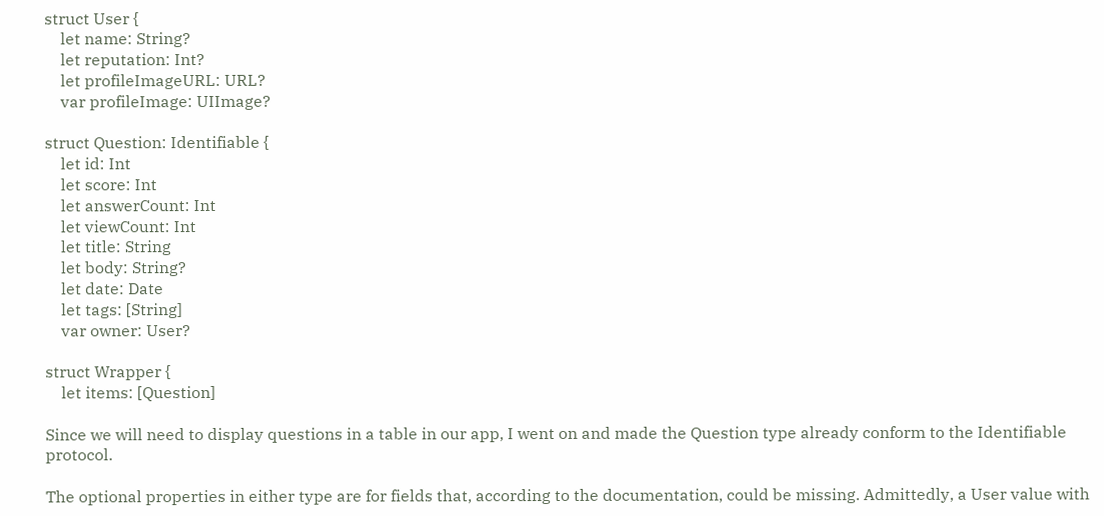struct User {
    let name: String?
    let reputation: Int?
    let profileImageURL: URL?
    var profileImage: UIImage?

struct Question: Identifiable {
    let id: Int
    let score: Int
    let answerCount: Int
    let viewCount: Int
    let title: String
    let body: String?
    let date: Date
    let tags: [String]
    var owner: User?

struct Wrapper {
    let items: [Question]

Since we will need to display questions in a table in our app, I went on and made the Question type already conform to the Identifiable protocol.

The optional properties in either type are for fields that, according to the documentation, could be missing. Admittedly, a User value with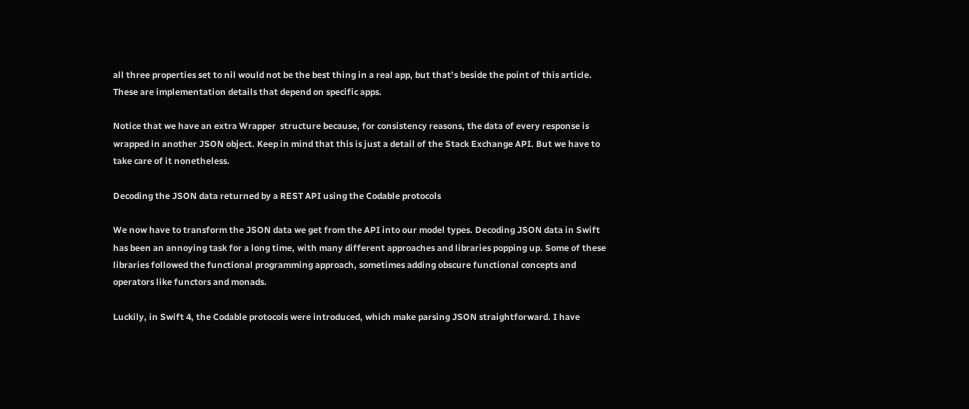all three properties set to nil would not be the best thing in a real app, but that’s beside the point of this article. These are implementation details that depend on specific apps.

Notice that we have an extra Wrapper  structure because, for consistency reasons, the data of every response is wrapped in another JSON object. Keep in mind that this is just a detail of the Stack Exchange API. But we have to take care of it nonetheless.

Decoding the JSON data returned by a REST API using the Codable protocols

We now have to transform the JSON data we get from the API into our model types. Decoding JSON data in Swift has been an annoying task for a long time, with many different approaches and libraries popping up. Some of these libraries followed the functional programming approach, sometimes adding obscure functional concepts and operators like functors and monads.

Luckily, in Swift 4, the Codable protocols were introduced, which make parsing JSON straightforward. I have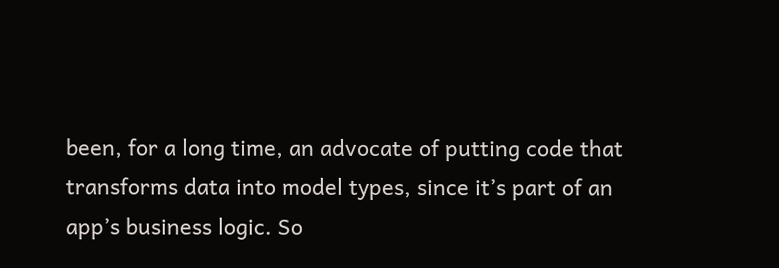been, for a long time, an advocate of putting code that transforms data into model types, since it’s part of an app’s business logic. So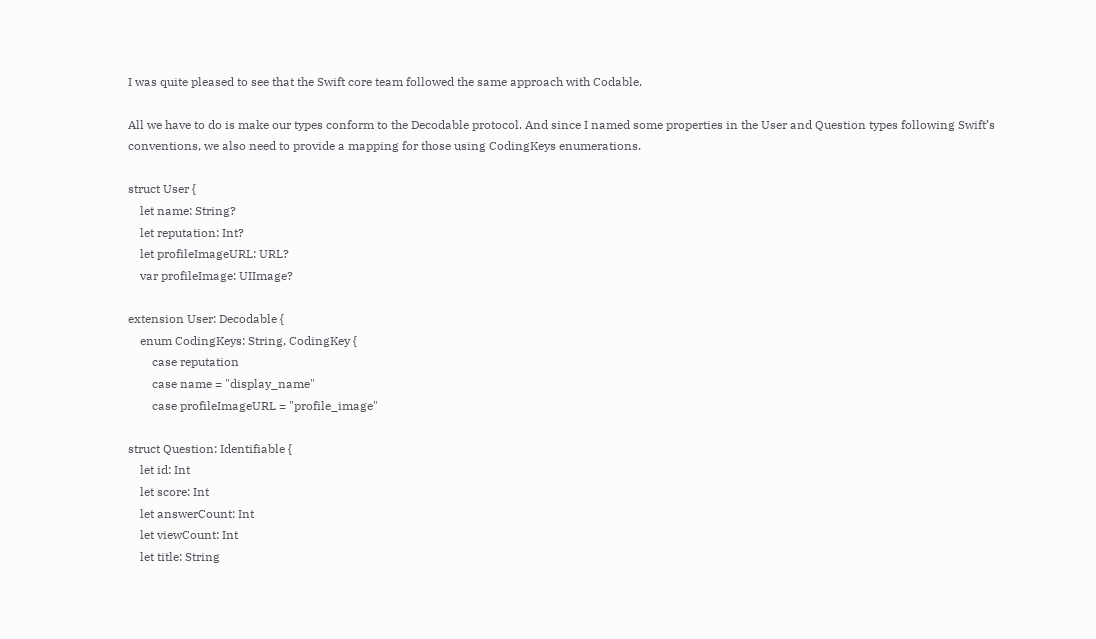I was quite pleased to see that the Swift core team followed the same approach with Codable.

All we have to do is make our types conform to the Decodable protocol. And since I named some properties in the User and Question types following Swift’s conventions, we also need to provide a mapping for those using CodingKeys enumerations.

struct User {
    let name: String?
    let reputation: Int?
    let profileImageURL: URL?
    var profileImage: UIImage?

extension User: Decodable {
    enum CodingKeys: String, CodingKey {
        case reputation
        case name = "display_name"
        case profileImageURL = "profile_image"

struct Question: Identifiable {
    let id: Int
    let score: Int
    let answerCount: Int
    let viewCount: Int
    let title: String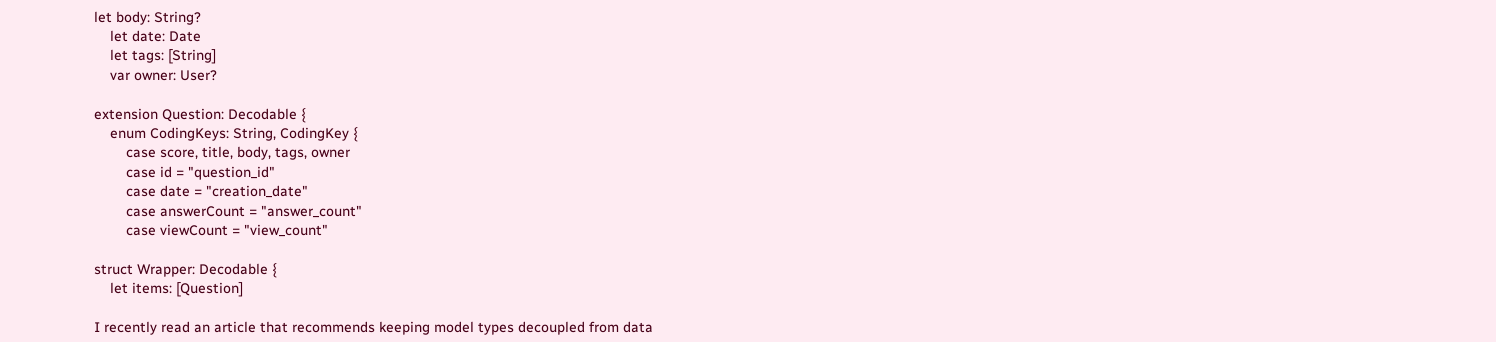let body: String?
    let date: Date
    let tags: [String]
    var owner: User?

extension Question: Decodable {
    enum CodingKeys: String, CodingKey {
        case score, title, body, tags, owner
        case id = "question_id"
        case date = "creation_date"
        case answerCount = "answer_count"
        case viewCount = "view_count"

struct Wrapper: Decodable {
    let items: [Question]

I recently read an article that recommends keeping model types decoupled from data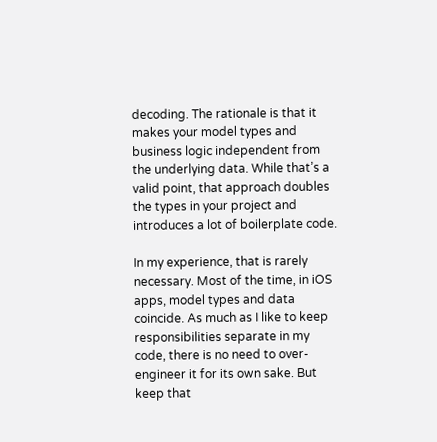decoding. The rationale is that it makes your model types and business logic independent from the underlying data. While that’s a valid point, that approach doubles the types in your project and introduces a lot of boilerplate code.

In my experience, that is rarely necessary. Most of the time, in iOS apps, model types and data coincide. As much as I like to keep responsibilities separate in my code, there is no need to over-engineer it for its own sake. But keep that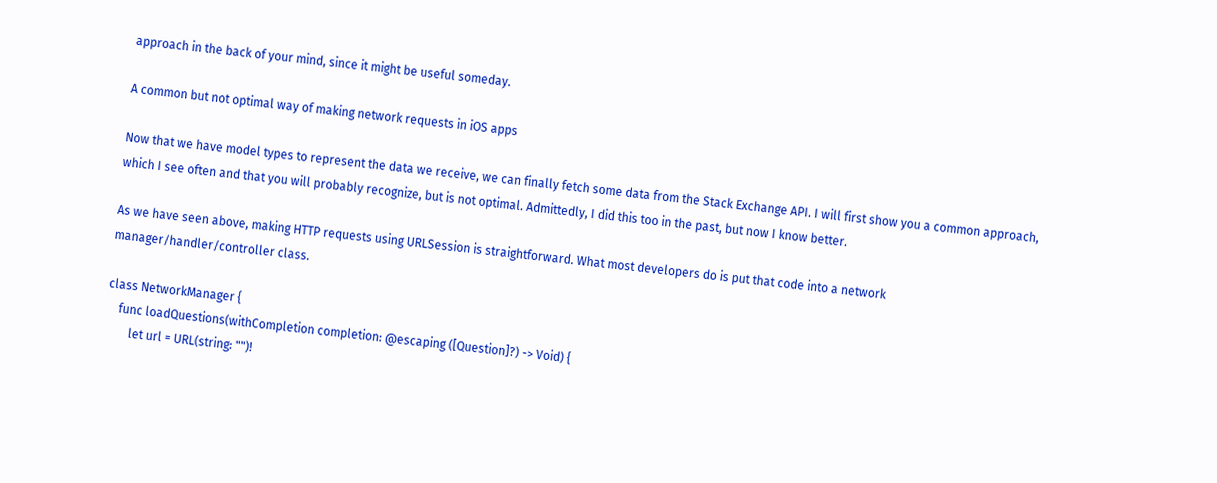approach in the back of your mind, since it might be useful someday.

A common but not optimal way of making network requests in iOS apps

Now that we have model types to represent the data we receive, we can finally fetch some data from the Stack Exchange API. I will first show you a common approach, which I see often and that you will probably recognize, but is not optimal. Admittedly, I did this too in the past, but now I know better.

As we have seen above, making HTTP requests using URLSession is straightforward. What most developers do is put that code into a network manager/handler/controller class.

class NetworkManager {
    func loadQuestions(withCompletion completion: @escaping ([Question]?) -> Void) {
        let url = URL(string: "")!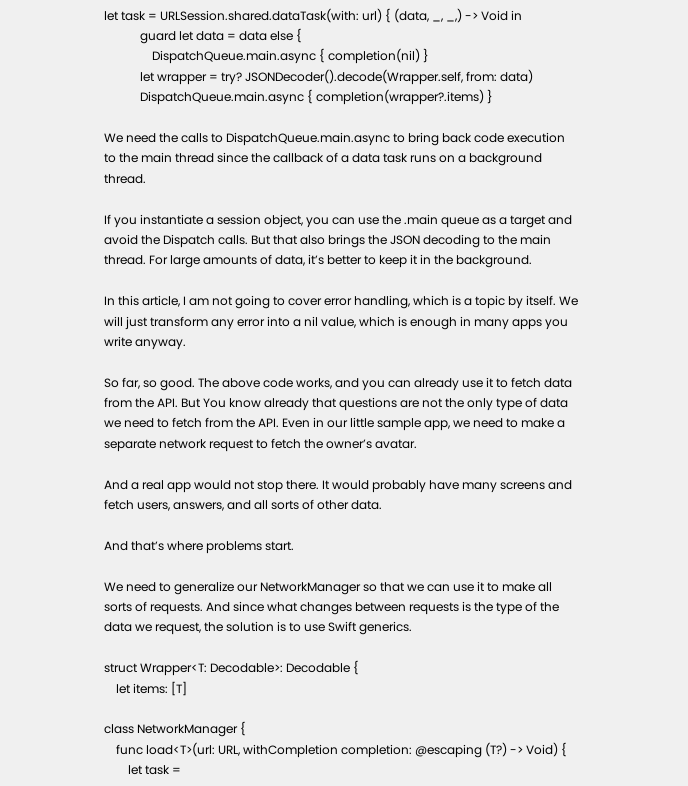let task = URLSession.shared.dataTask(with: url) { (data, _, _,) -> Void in
            guard let data = data else {
                DispatchQueue.main.async { completion(nil) }
            let wrapper = try? JSONDecoder().decode(Wrapper.self, from: data)
            DispatchQueue.main.async { completion(wrapper?.items) }

We need the calls to DispatchQueue.main.async to bring back code execution to the main thread since the callback of a data task runs on a background thread.

If you instantiate a session object, you can use the .main queue as a target and avoid the Dispatch calls. But that also brings the JSON decoding to the main thread. For large amounts of data, it’s better to keep it in the background.

In this article, I am not going to cover error handling, which is a topic by itself. We will just transform any error into a nil value, which is enough in many apps you write anyway.

So far, so good. The above code works, and you can already use it to fetch data from the API. But You know already that questions are not the only type of data we need to fetch from the API. Even in our little sample app, we need to make a separate network request to fetch the owner’s avatar.

And a real app would not stop there. It would probably have many screens and fetch users, answers, and all sorts of other data.

And that’s where problems start.

We need to generalize our NetworkManager so that we can use it to make all sorts of requests. And since what changes between requests is the type of the data we request, the solution is to use Swift generics.

struct Wrapper<T: Decodable>: Decodable {
    let items: [T]

class NetworkManager {
    func load<T>(url: URL, withCompletion completion: @escaping (T?) -> Void) {
        let task =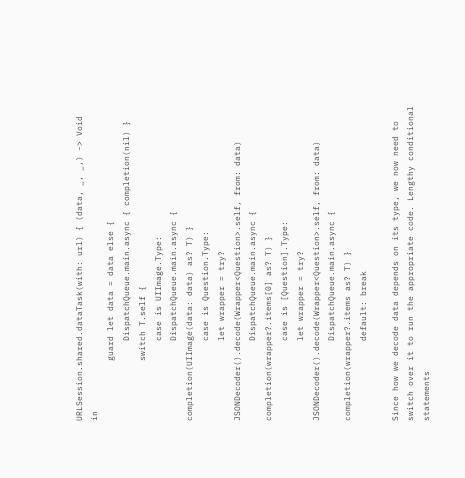URLSession.shared.dataTask(with: url) { (data, _, _,) -> Void in
            guard let data = data else {
                DispatchQueue.main.async { completion(nil) }
            switch T.self {
                case is UIImage.Type:
                DispatchQueue.main.async { completion(UIImage(data: data) as? T) }
                case is Question.Type:
                let wrapper = try? JSONDecoder().decode(Wrapper<Question>.self, from: data)
                DispatchQueue.main.async { completion(wrapper?.items[0] as? T) }
                case is [Question].Type:
                let wrapper = try? JSONDecoder().decode(Wrapper<Question>.self, from: data)
                DispatchQueue.main.async { completion(wrapper?.items as? T) }
                default: break

Since how we decode data depends on its type, we now need to switch over it to run the appropriate code. Lengthy conditional statements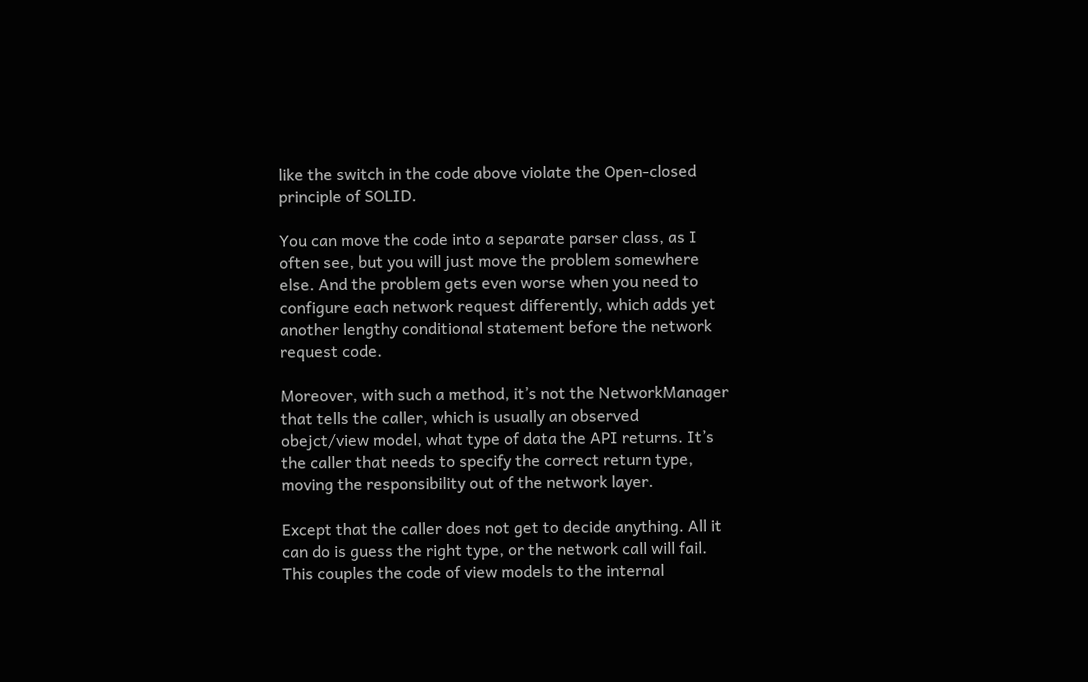like the switch in the code above violate the Open-closed principle of SOLID.

You can move the code into a separate parser class, as I often see, but you will just move the problem somewhere else. And the problem gets even worse when you need to configure each network request differently, which adds yet another lengthy conditional statement before the network request code.

Moreover, with such a method, it’s not the NetworkManager that tells the caller, which is usually an observed obejct/view model, what type of data the API returns. It’s the caller that needs to specify the correct return type, moving the responsibility out of the network layer.

Except that the caller does not get to decide anything. All it can do is guess the right type, or the network call will fail. This couples the code of view models to the internal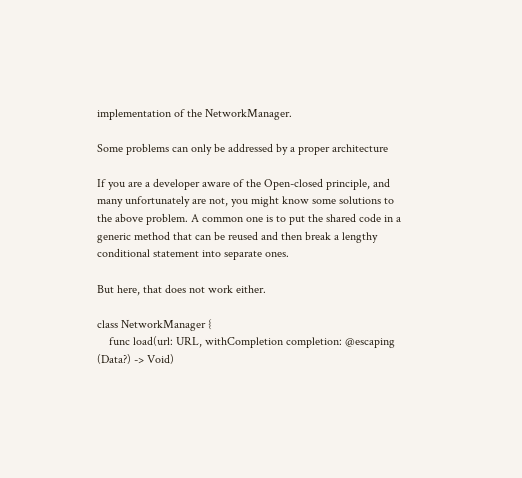implementation of the NetworkManager.

Some problems can only be addressed by a proper architecture

If you are a developer aware of the Open-closed principle, and many unfortunately are not, you might know some solutions to the above problem. A common one is to put the shared code in a generic method that can be reused and then break a lengthy conditional statement into separate ones.

But here, that does not work either.

class NetworkManager {
    func load(url: URL, withCompletion completion: @escaping (Data?) -> Void)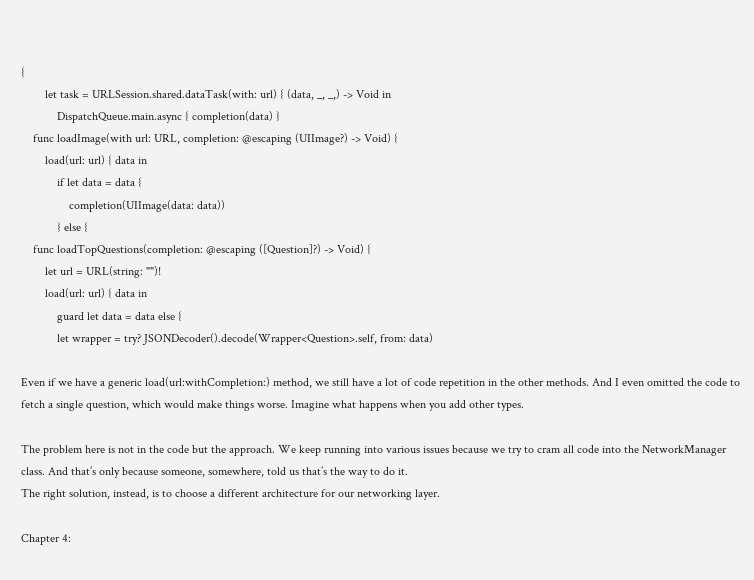{
        let task = URLSession.shared.dataTask(with: url) { (data, _, _,) -> Void in
            DispatchQueue.main.async { completion(data) }
    func loadImage(with url: URL, completion: @escaping (UIImage?) -> Void) {
        load(url: url) { data in
            if let data = data {
                completion(UIImage(data: data))
            } else {
    func loadTopQuestions(completion: @escaping ([Question]?) -> Void) {
        let url = URL(string: "")!
        load(url: url) { data in
            guard let data = data else {
            let wrapper = try? JSONDecoder().decode(Wrapper<Question>.self, from: data)

Even if we have a generic load(url:withCompletion:) method, we still have a lot of code repetition in the other methods. And I even omitted the code to fetch a single question, which would make things worse. Imagine what happens when you add other types.

The problem here is not in the code but the approach. We keep running into various issues because we try to cram all code into the NetworkManager class. And that’s only because someone, somewhere, told us that’s the way to do it.
The right solution, instead, is to choose a different architecture for our networking layer.

Chapter 4: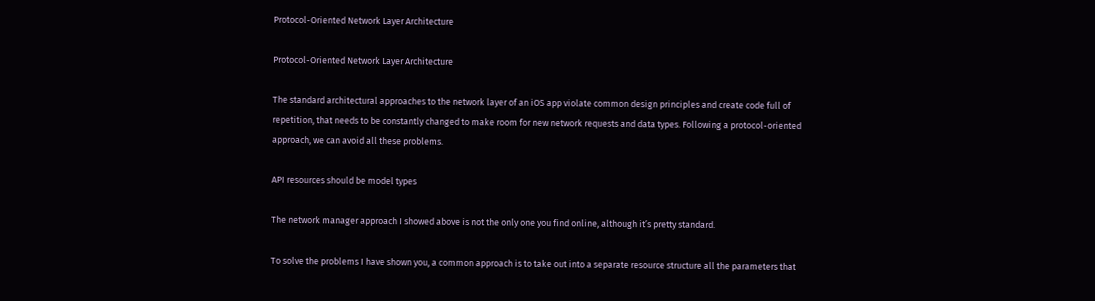Protocol-Oriented Network Layer Architecture

Protocol-Oriented Network Layer Architecture

The standard architectural approaches to the network layer of an iOS app violate common design principles and create code full of repetition, that needs to be constantly changed to make room for new network requests and data types. Following a protocol-oriented approach, we can avoid all these problems.

API resources should be model types

The network manager approach I showed above is not the only one you find online, although it’s pretty standard.

To solve the problems I have shown you, a common approach is to take out into a separate resource structure all the parameters that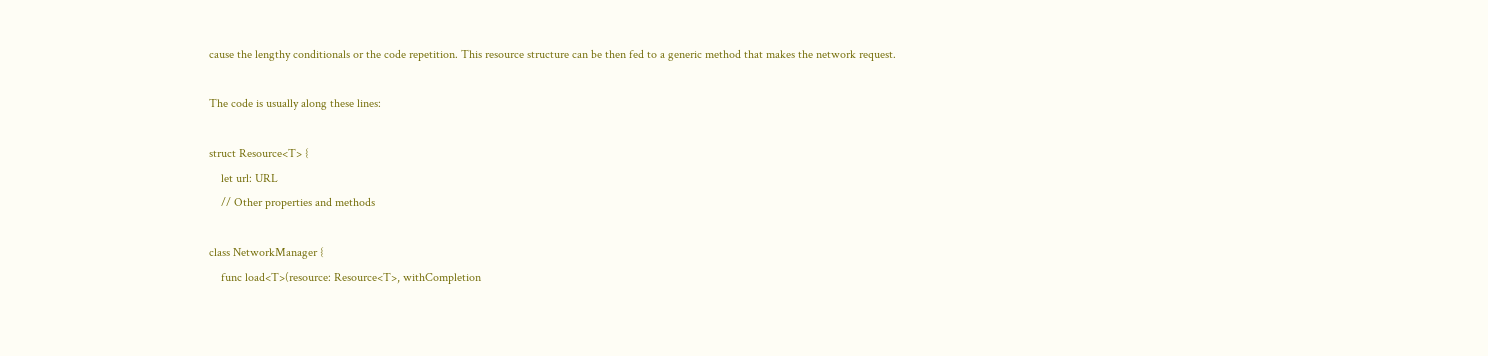cause the lengthy conditionals or the code repetition. This resource structure can be then fed to a generic method that makes the network request.

The code is usually along these lines:

struct Resource<T> {
    let url: URL
    // Other properties and methods

class NetworkManager {
    func load<T>(resource: Resource<T>, withCompletion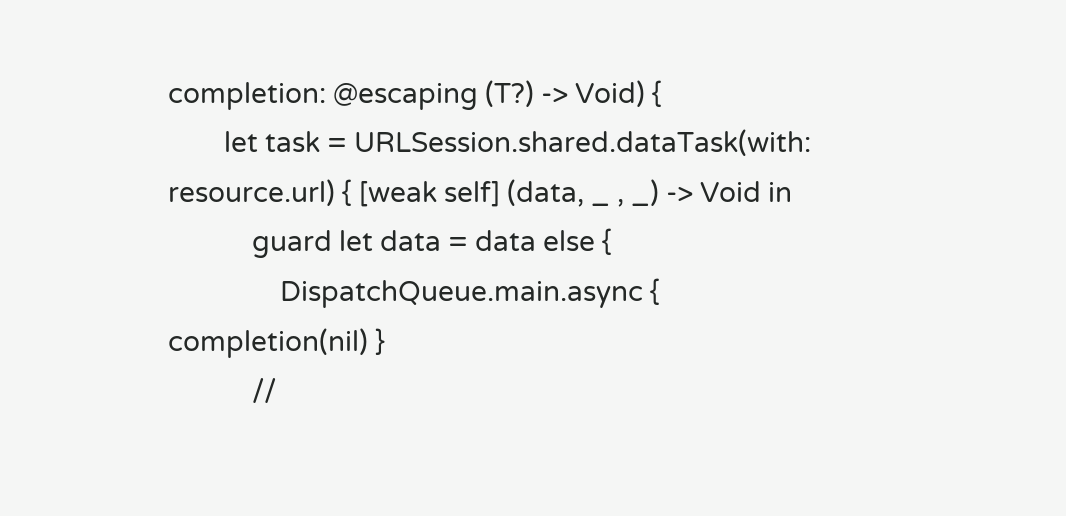completion: @escaping (T?) -> Void) {
        let task = URLSession.shared.dataTask(with: resource.url) { [weak self] (data, _ , _) -> Void in
            guard let data = data else {
                DispatchQueue.main.async { completion(nil) }
            //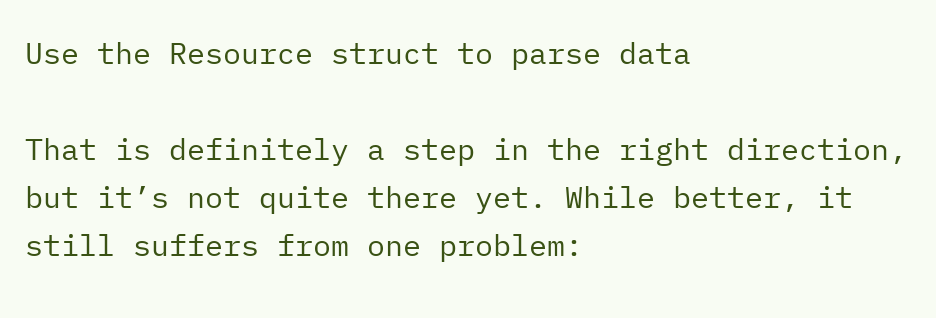Use the Resource struct to parse data

That is definitely a step in the right direction, but it’s not quite there yet. While better, it still suffers from one problem: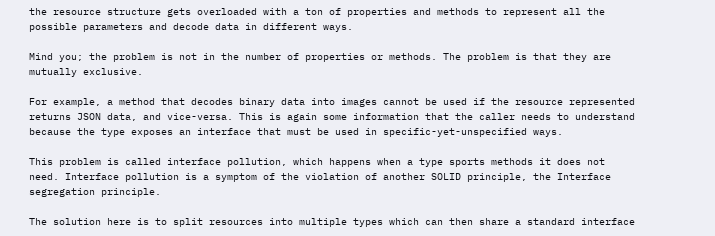the resource structure gets overloaded with a ton of properties and methods to represent all the possible parameters and decode data in different ways.

Mind you; the problem is not in the number of properties or methods. The problem is that they are mutually exclusive.

For example, a method that decodes binary data into images cannot be used if the resource represented returns JSON data, and vice-versa. This is again some information that the caller needs to understand because the type exposes an interface that must be used in specific-yet-unspecified ways.

This problem is called interface pollution, which happens when a type sports methods it does not need. Interface pollution is a symptom of the violation of another SOLID principle, the Interface segregation principle.

The solution here is to split resources into multiple types which can then share a standard interface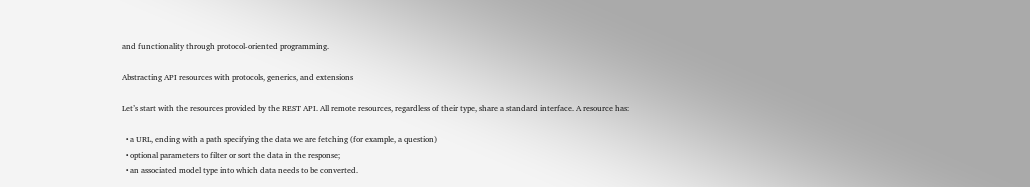and functionality through protocol-oriented programming.

Abstracting API resources with protocols, generics, and extensions

Let’s start with the resources provided by the REST API. All remote resources, regardless of their type, share a standard interface. A resource has:

  • a URL, ending with a path specifying the data we are fetching (for example, a question)
  • optional parameters to filter or sort the data in the response;
  • an associated model type into which data needs to be converted.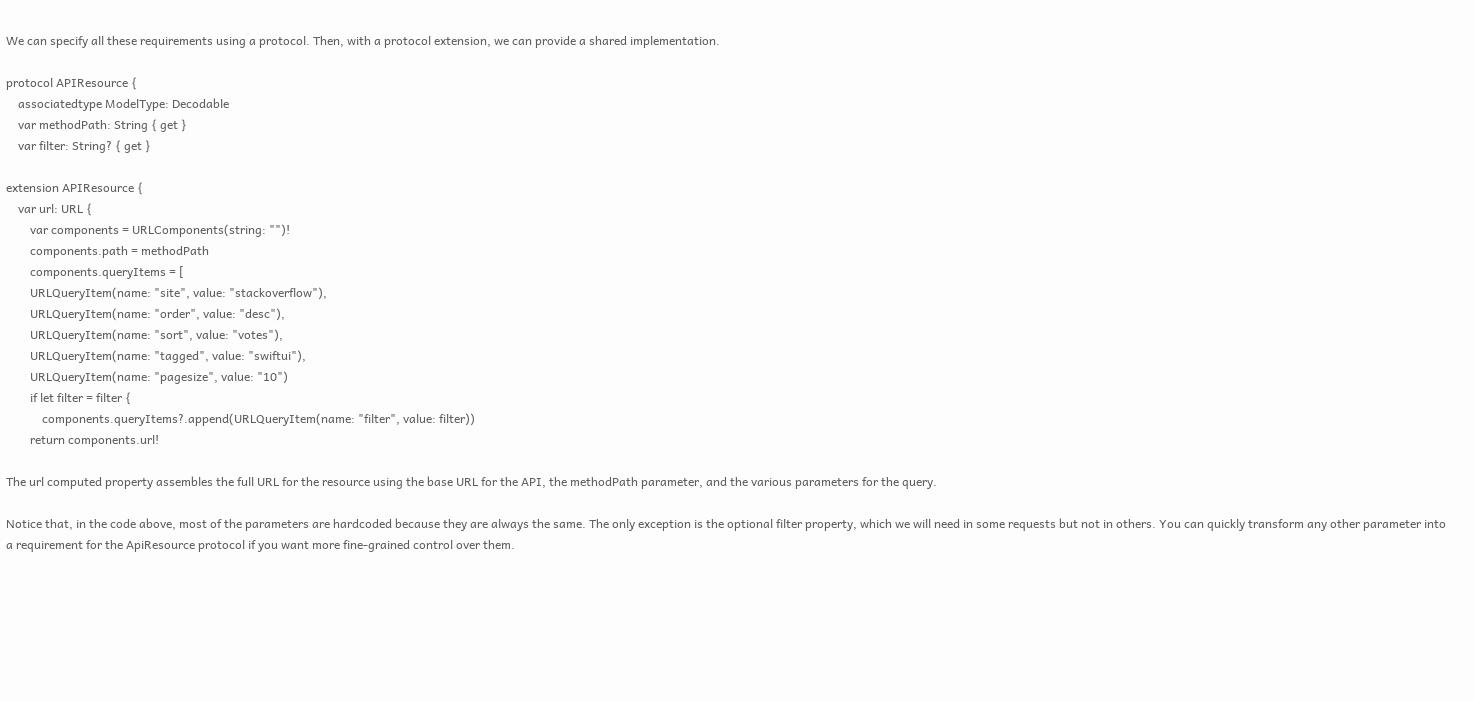We can specify all these requirements using a protocol. Then, with a protocol extension, we can provide a shared implementation.

protocol APIResource {
    associatedtype ModelType: Decodable
    var methodPath: String { get }
    var filter: String? { get }

extension APIResource {
    var url: URL {
        var components = URLComponents(string: "")!
        components.path = methodPath
        components.queryItems = [
        URLQueryItem(name: "site", value: "stackoverflow"),
        URLQueryItem(name: "order", value: "desc"),
        URLQueryItem(name: "sort", value: "votes"),
        URLQueryItem(name: "tagged", value: "swiftui"),
        URLQueryItem(name: "pagesize", value: "10")
        if let filter = filter {
            components.queryItems?.append(URLQueryItem(name: "filter", value: filter))
        return components.url!

The url computed property assembles the full URL for the resource using the base URL for the API, the methodPath parameter, and the various parameters for the query.

Notice that, in the code above, most of the parameters are hardcoded because they are always the same. The only exception is the optional filter property, which we will need in some requests but not in others. You can quickly transform any other parameter into a requirement for the ApiResource protocol if you want more fine-grained control over them.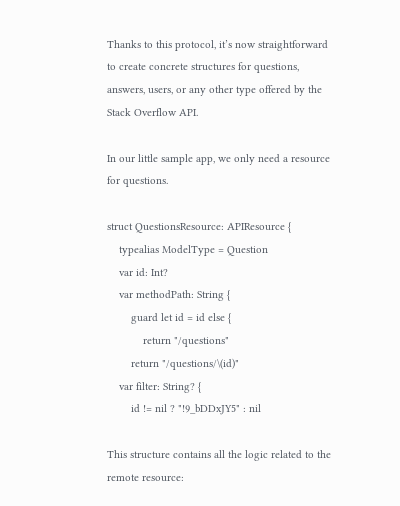Thanks to this protocol, it’s now straightforward to create concrete structures for questions, answers, users, or any other type offered by the Stack Overflow API.

In our little sample app, we only need a resource for questions.

struct QuestionsResource: APIResource {
    typealias ModelType = Question
    var id: Int?
    var methodPath: String {
        guard let id = id else {
            return "/questions"
        return "/questions/\(id)"
    var filter: String? {
        id != nil ? "!9_bDDxJY5" : nil

This structure contains all the logic related to the remote resource: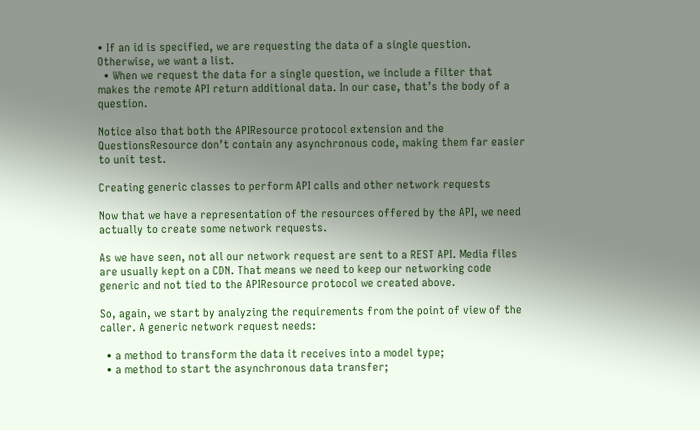• If an id is specified, we are requesting the data of a single question. Otherwise, we want a list.
  • When we request the data for a single question, we include a filter that makes the remote API return additional data. In our case, that’s the body of a question.

Notice also that both the APIResource protocol extension and the QuestionsResource don’t contain any asynchronous code, making them far easier to unit test.

Creating generic classes to perform API calls and other network requests

Now that we have a representation of the resources offered by the API, we need actually to create some network requests.

As we have seen, not all our network request are sent to a REST API. Media files are usually kept on a CDN. That means we need to keep our networking code generic and not tied to the APIResource protocol we created above.

So, again, we start by analyzing the requirements from the point of view of the caller. A generic network request needs:

  • a method to transform the data it receives into a model type;
  • a method to start the asynchronous data transfer;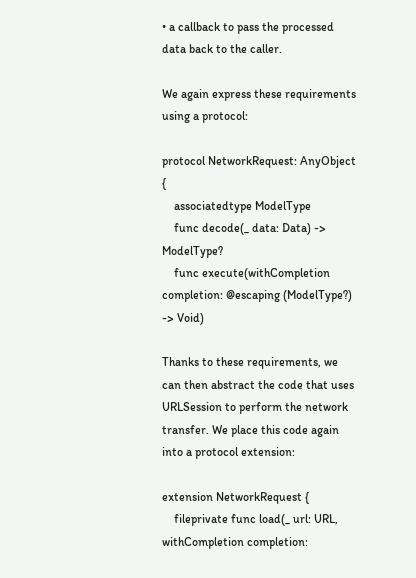• a callback to pass the processed data back to the caller.

We again express these requirements using a protocol:

protocol NetworkRequest: AnyObject {
    associatedtype ModelType
    func decode(_ data: Data) -> ModelType?
    func execute(withCompletion completion: @escaping (ModelType?) -> Void)

Thanks to these requirements, we can then abstract the code that uses URLSession to perform the network transfer. We place this code again into a protocol extension:

extension NetworkRequest {
    fileprivate func load(_ url: URL, withCompletion completion: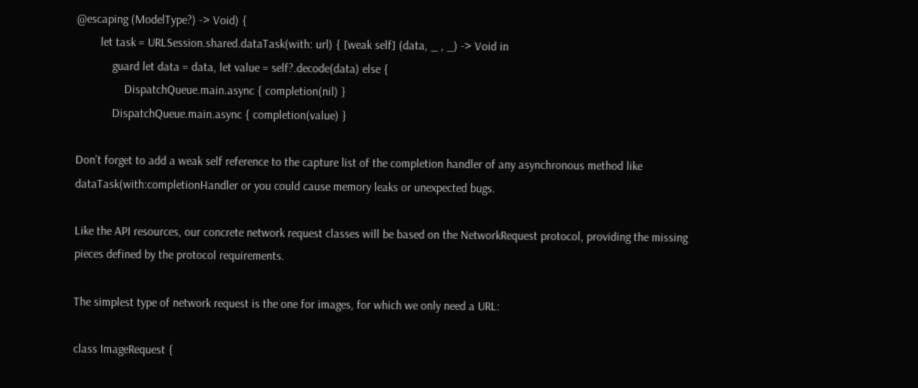@escaping (ModelType?) -> Void) {
        let task = URLSession.shared.dataTask(with: url) { [weak self] (data, _ , _) -> Void in
            guard let data = data, let value = self?.decode(data) else {
                DispatchQueue.main.async { completion(nil) }
            DispatchQueue.main.async { completion(value) }

Don’t forget to add a weak self reference to the capture list of the completion handler of any asynchronous method like dataTask(with:completionHandler or you could cause memory leaks or unexpected bugs.

Like the API resources, our concrete network request classes will be based on the NetworkRequest protocol, providing the missing pieces defined by the protocol requirements.

The simplest type of network request is the one for images, for which we only need a URL:

class ImageRequest {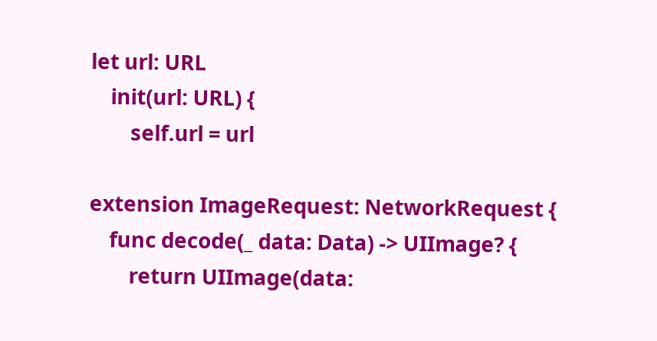let url: URL
    init(url: URL) {
        self.url = url

extension ImageRequest: NetworkRequest {
    func decode(_ data: Data) -> UIImage? {
        return UIImage(data: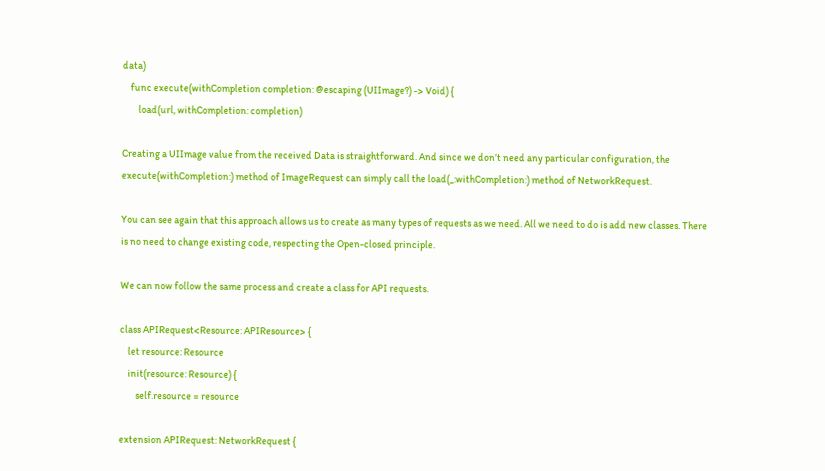data)
    func execute(withCompletion completion: @escaping (UIImage?) -> Void) {
        load(url, withCompletion: completion)

Creating a UIImage value from the received Data is straightforward. And since we don’t need any particular configuration, the execute(withCompletion:) method of ImageRequest can simply call the load(_:withCompletion:) method of NetworkRequest.

You can see again that this approach allows us to create as many types of requests as we need. All we need to do is add new classes. There is no need to change existing code, respecting the Open-closed principle.

We can now follow the same process and create a class for API requests.

class APIRequest<Resource: APIResource> {
    let resource: Resource
    init(resource: Resource) {
        self.resource = resource

extension APIRequest: NetworkRequest {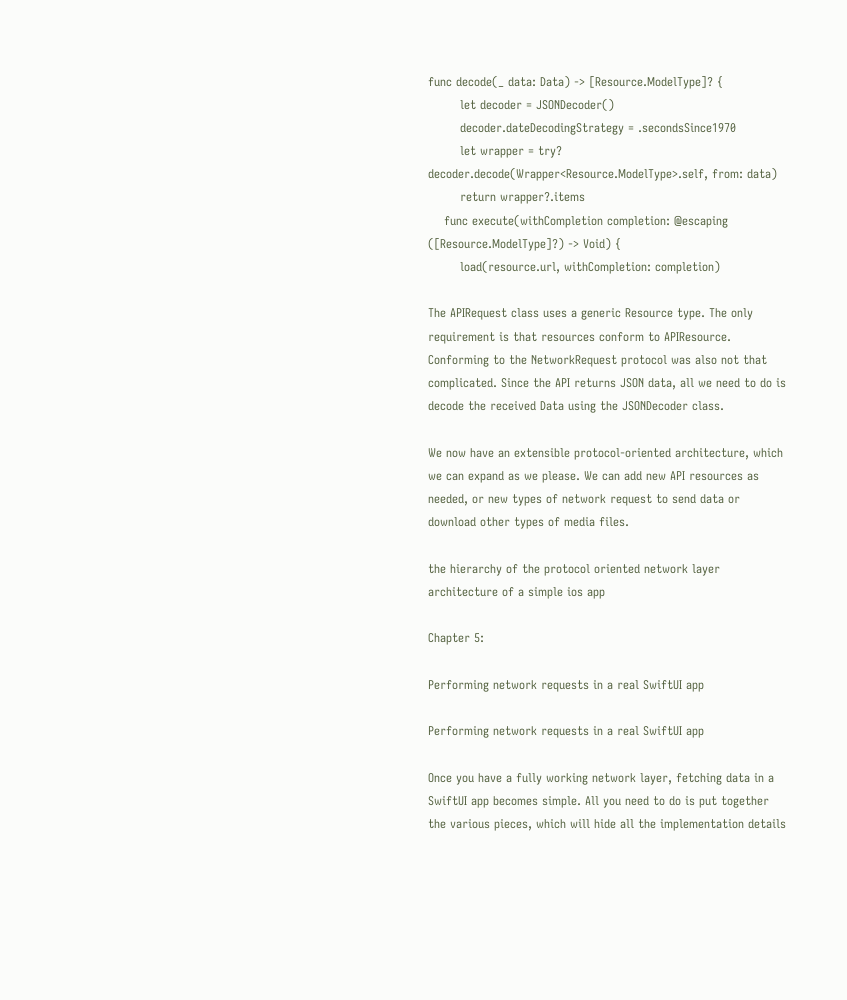func decode(_ data: Data) -> [Resource.ModelType]? {
        let decoder = JSONDecoder()
        decoder.dateDecodingStrategy = .secondsSince1970
        let wrapper = try? decoder.decode(Wrapper<Resource.ModelType>.self, from: data)
        return wrapper?.items
    func execute(withCompletion completion: @escaping ([Resource.ModelType]?) -> Void) {
        load(resource.url, withCompletion: completion)

The APIRequest class uses a generic Resource type. The only requirement is that resources conform to APIResource. Conforming to the NetworkRequest protocol was also not that complicated. Since the API returns JSON data, all we need to do is decode the received Data using the JSONDecoder class.

We now have an extensible protocol-oriented architecture, which we can expand as we please. We can add new API resources as needed, or new types of network request to send data or download other types of media files.

the hierarchy of the protocol oriented network layer architecture of a simple ios app

Chapter 5:

Performing network requests in a real SwiftUI app

Performing network requests in a real SwiftUI app

Once you have a fully working network layer, fetching data in a SwiftUI app becomes simple. All you need to do is put together the various pieces, which will hide all the implementation details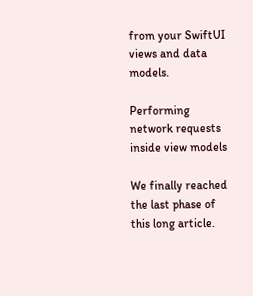from your SwiftUI views and data models.

Performing network requests inside view models

We finally reached the last phase of this long article.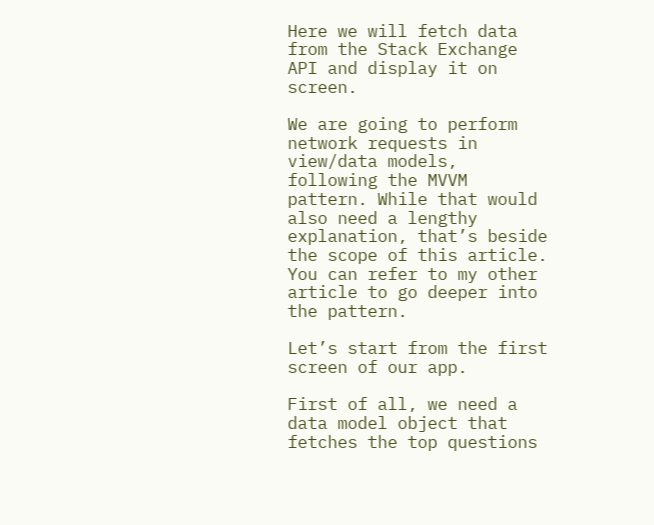Here we will fetch data from the Stack Exchange API and display it on screen.

We are going to perform network requests in view/data models, following the MVVM pattern. While that would also need a lengthy explanation, that’s beside the scope of this article. You can refer to my other article to go deeper into the pattern.

Let’s start from the first screen of our app.

First of all, we need a data model object that fetches the top questions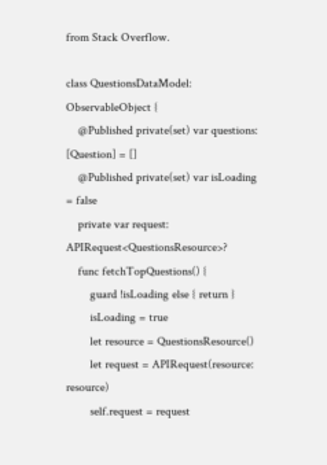from Stack Overflow.

class QuestionsDataModel: ObservableObject {
    @Published private(set) var questions: [Question] = []
    @Published private(set) var isLoading = false
    private var request: APIRequest<QuestionsResource>?
    func fetchTopQuestions() {
        guard !isLoading else { return }
        isLoading = true
        let resource = QuestionsResource()
        let request = APIRequest(resource: resource)
        self.request = request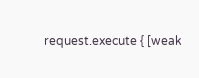request.execute { [weak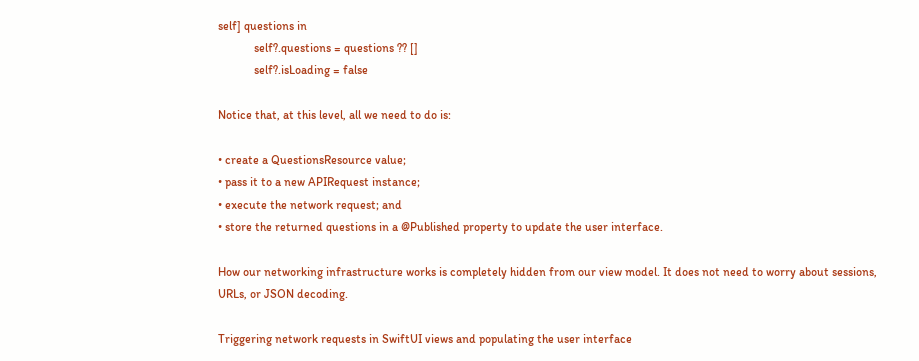self] questions in
            self?.questions = questions ?? []
            self?.isLoading = false

Notice that, at this level, all we need to do is:

• create a QuestionsResource value;
• pass it to a new APIRequest instance;
• execute the network request; and
• store the returned questions in a @Published property to update the user interface.

How our networking infrastructure works is completely hidden from our view model. It does not need to worry about sessions, URLs, or JSON decoding.

Triggering network requests in SwiftUI views and populating the user interface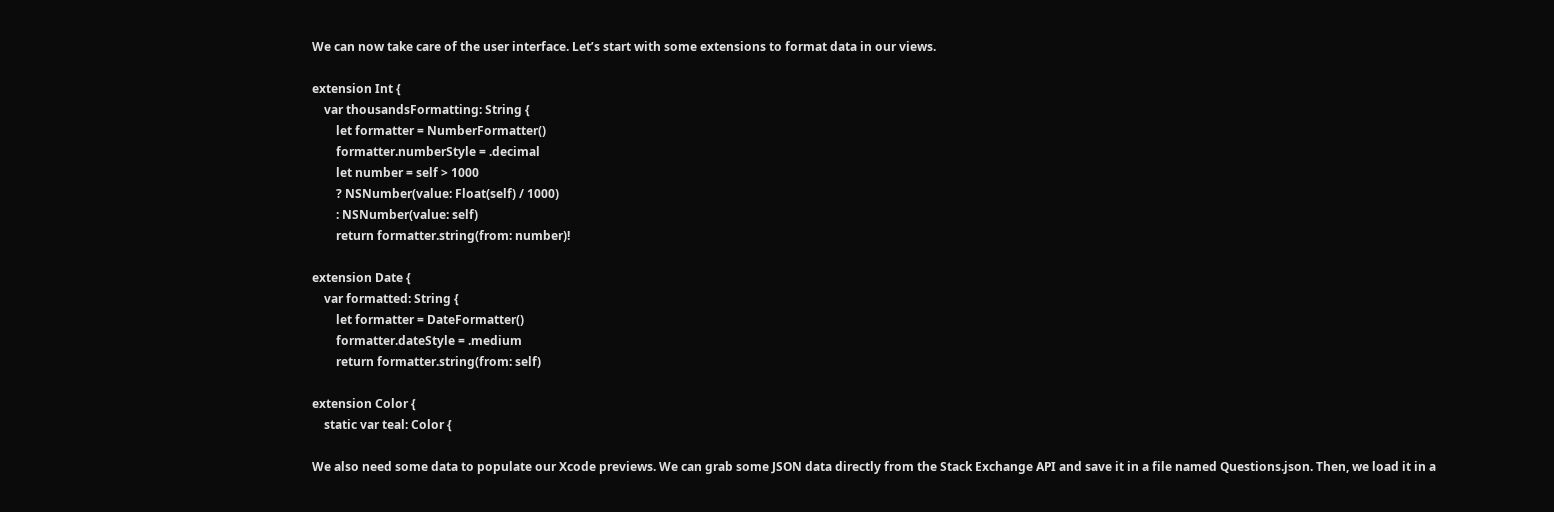We can now take care of the user interface. Let’s start with some extensions to format data in our views.

extension Int {
    var thousandsFormatting: String {
        let formatter = NumberFormatter()
        formatter.numberStyle = .decimal
        let number = self > 1000
        ? NSNumber(value: Float(self) / 1000)
        : NSNumber(value: self)
        return formatter.string(from: number)!

extension Date {
    var formatted: String {
        let formatter = DateFormatter()
        formatter.dateStyle = .medium
        return formatter.string(from: self)

extension Color {
    static var teal: Color {

We also need some data to populate our Xcode previews. We can grab some JSON data directly from the Stack Exchange API and save it in a file named Questions.json. Then, we load it in a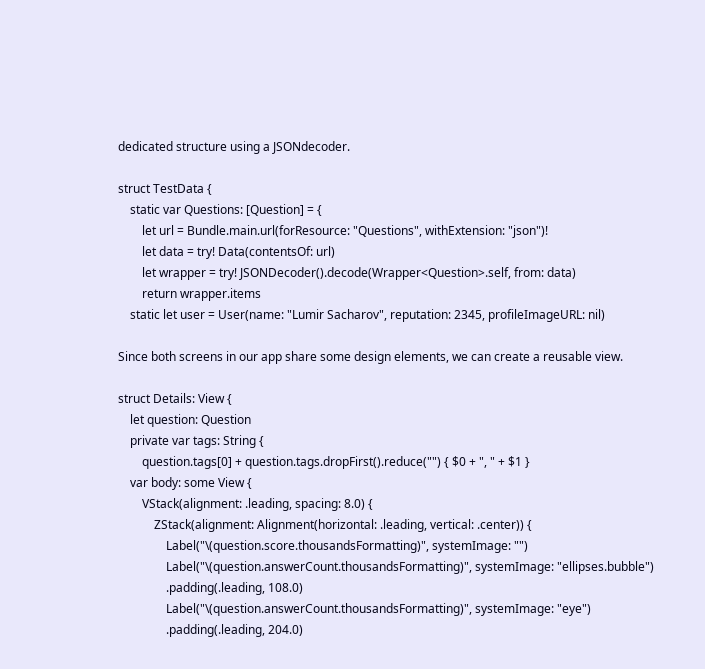dedicated structure using a JSONdecoder.

struct TestData {
    static var Questions: [Question] = {
        let url = Bundle.main.url(forResource: "Questions", withExtension: "json")!
        let data = try! Data(contentsOf: url)
        let wrapper = try! JSONDecoder().decode(Wrapper<Question>.self, from: data)
        return wrapper.items
    static let user = User(name: "Lumir Sacharov", reputation: 2345, profileImageURL: nil)

Since both screens in our app share some design elements, we can create a reusable view.

struct Details: View {
    let question: Question
    private var tags: String {
        question.tags[0] + question.tags.dropFirst().reduce("") { $0 + ", " + $1 }
    var body: some View {
        VStack(alignment: .leading, spacing: 8.0) {
            ZStack(alignment: Alignment(horizontal: .leading, vertical: .center)) {
                Label("\(question.score.thousandsFormatting)", systemImage: "")
                Label("\(question.answerCount.thousandsFormatting)", systemImage: "ellipses.bubble")
                .padding(.leading, 108.0)
                Label("\(question.answerCount.thousandsFormatting)", systemImage: "eye")
                .padding(.leading, 204.0)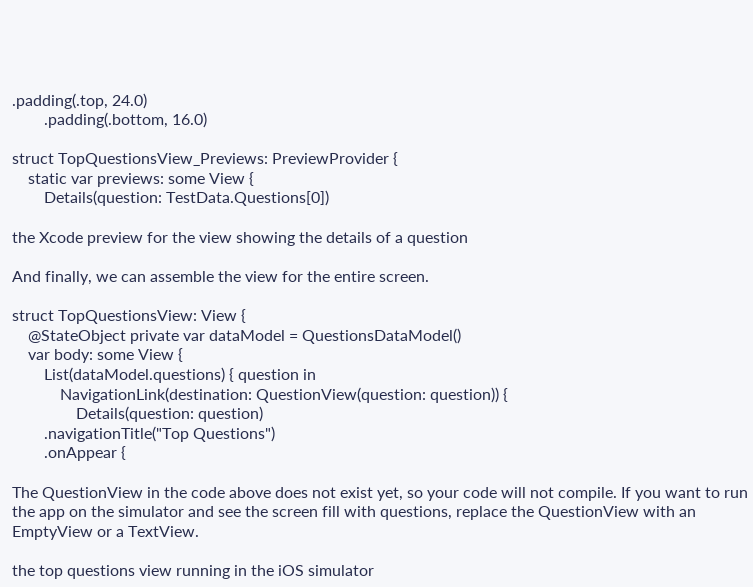.padding(.top, 24.0)
        .padding(.bottom, 16.0)

struct TopQuestionsView_Previews: PreviewProvider {
    static var previews: some View {
        Details(question: TestData.Questions[0])

the Xcode preview for the view showing the details of a question

And finally, we can assemble the view for the entire screen.

struct TopQuestionsView: View {
    @StateObject private var dataModel = QuestionsDataModel()
    var body: some View {
        List(dataModel.questions) { question in
            NavigationLink(destination: QuestionView(question: question)) {
                Details(question: question)
        .navigationTitle("Top Questions")
        .onAppear {

The QuestionView in the code above does not exist yet, so your code will not compile. If you want to run the app on the simulator and see the screen fill with questions, replace the QuestionView with an EmptyView or a TextView.

the top questions view running in the iOS simulator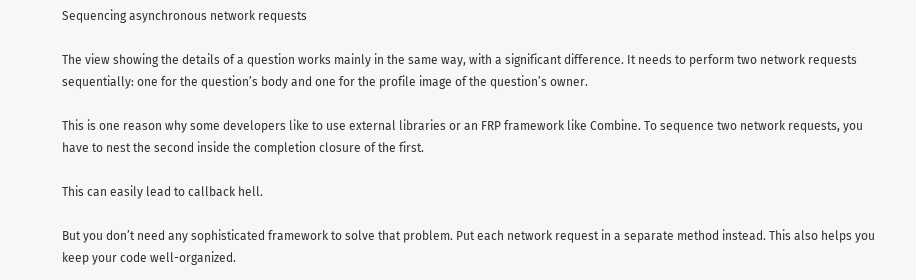Sequencing asynchronous network requests

The view showing the details of a question works mainly in the same way, with a significant difference. It needs to perform two network requests sequentially: one for the question’s body and one for the profile image of the question’s owner.

This is one reason why some developers like to use external libraries or an FRP framework like Combine. To sequence two network requests, you have to nest the second inside the completion closure of the first.

This can easily lead to callback hell.

But you don’t need any sophisticated framework to solve that problem. Put each network request in a separate method instead. This also helps you keep your code well-organized.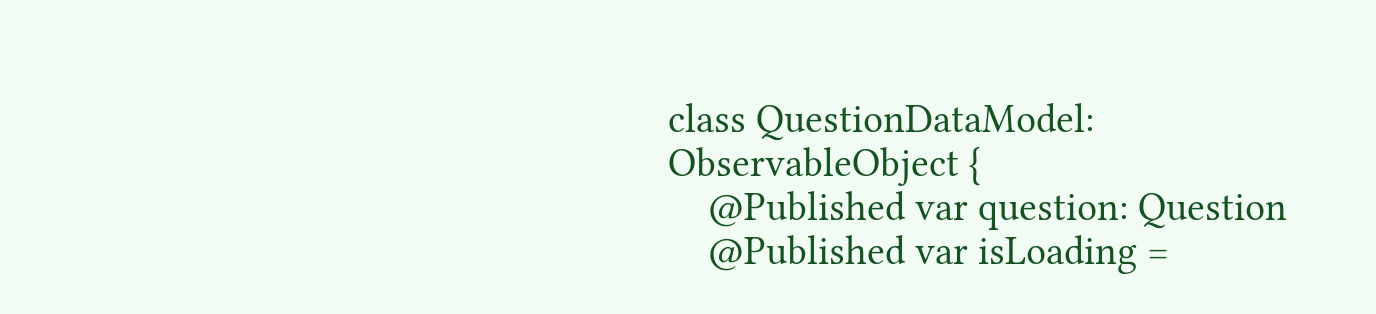class QuestionDataModel: ObservableObject {
    @Published var question: Question
    @Published var isLoading =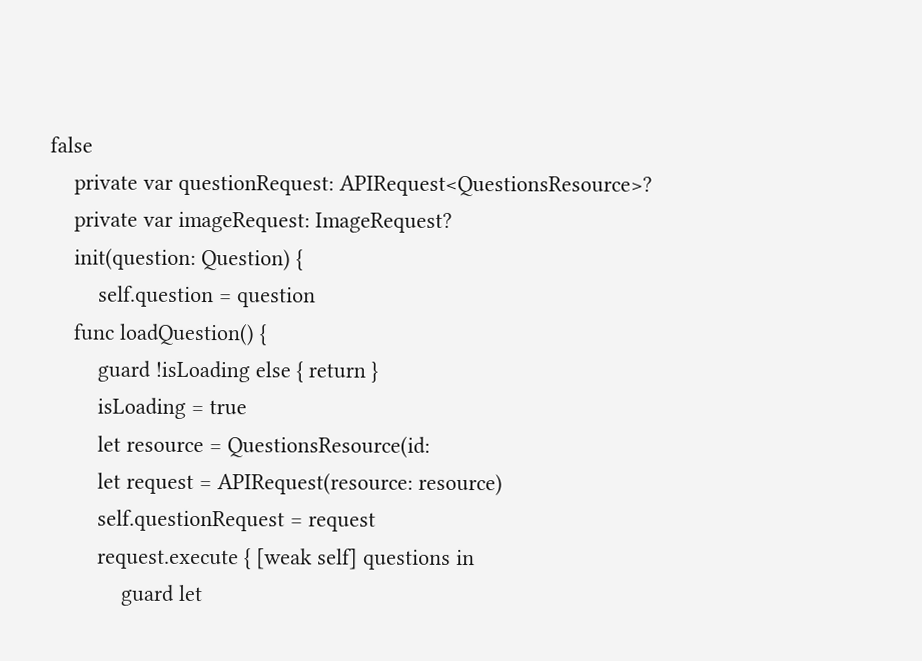false
    private var questionRequest: APIRequest<QuestionsResource>?
    private var imageRequest: ImageRequest?
    init(question: Question) {
        self.question = question
    func loadQuestion() {
        guard !isLoading else { return }
        isLoading = true
        let resource = QuestionsResource(id:
        let request = APIRequest(resource: resource)
        self.questionRequest = request
        request.execute { [weak self] questions in
            guard let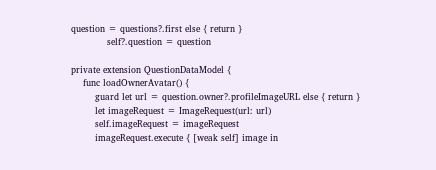question = questions?.first else { return }
            self?.question = question

private extension QuestionDataModel {
    func loadOwnerAvatar() {
        guard let url = question.owner?.profileImageURL else { return }
        let imageRequest = ImageRequest(url: url)
        self.imageRequest = imageRequest
        imageRequest.execute { [weak self] image in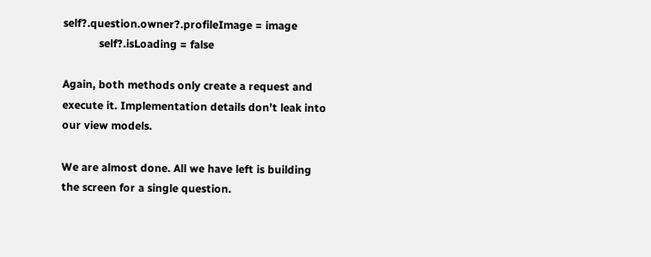self?.question.owner?.profileImage = image
            self?.isLoading = false

Again, both methods only create a request and execute it. Implementation details don’t leak into our view models.

We are almost done. All we have left is building the screen for a single question.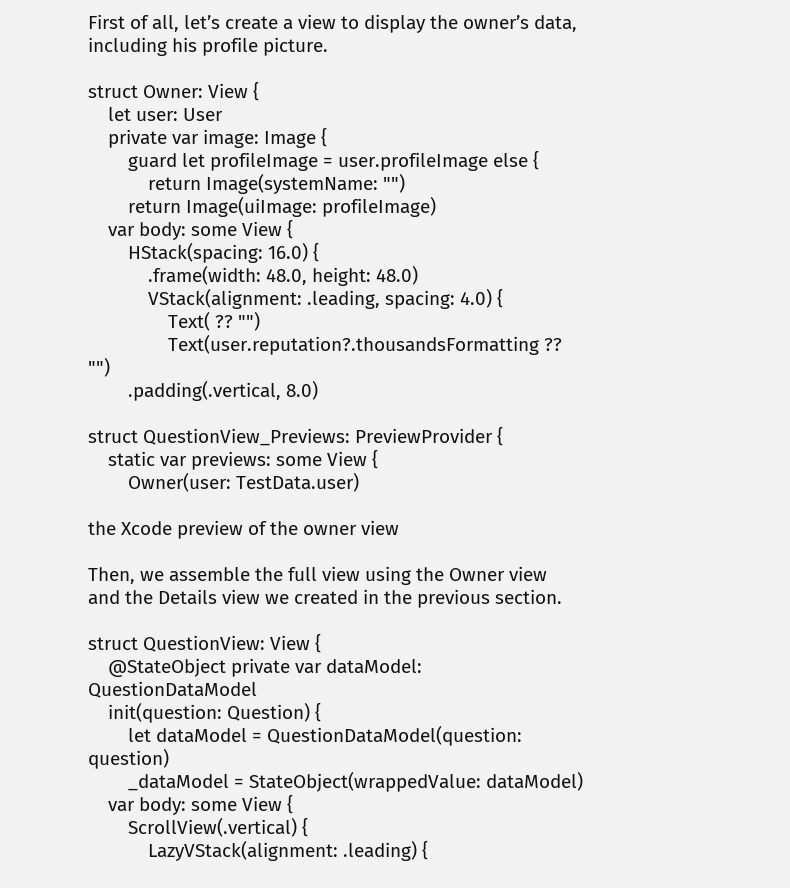First of all, let’s create a view to display the owner’s data, including his profile picture.

struct Owner: View {
    let user: User
    private var image: Image {
        guard let profileImage = user.profileImage else {
            return Image(systemName: "")
        return Image(uiImage: profileImage)
    var body: some View {
        HStack(spacing: 16.0) {
            .frame(width: 48.0, height: 48.0)
            VStack(alignment: .leading, spacing: 4.0) {
                Text( ?? "")
                Text(user.reputation?.thousandsFormatting ?? "")
        .padding(.vertical, 8.0)

struct QuestionView_Previews: PreviewProvider {
    static var previews: some View {
        Owner(user: TestData.user)

the Xcode preview of the owner view

Then, we assemble the full view using the Owner view and the Details view we created in the previous section.

struct QuestionView: View {
    @StateObject private var dataModel: QuestionDataModel
    init(question: Question) {
        let dataModel = QuestionDataModel(question: question)
        _dataModel = StateObject(wrappedValue: dataModel)
    var body: some View {
        ScrollView(.vertical) {
            LazyVStack(alignment: .leading) {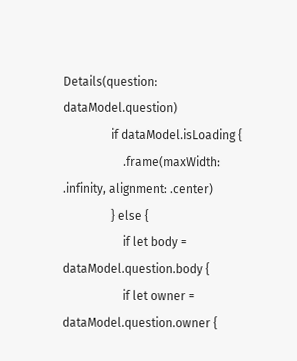Details(question: dataModel.question)
                if dataModel.isLoading {
                    .frame(maxWidth: .infinity, alignment: .center)
                } else {
                    if let body = dataModel.question.body {
                    if let owner = dataModel.question.owner {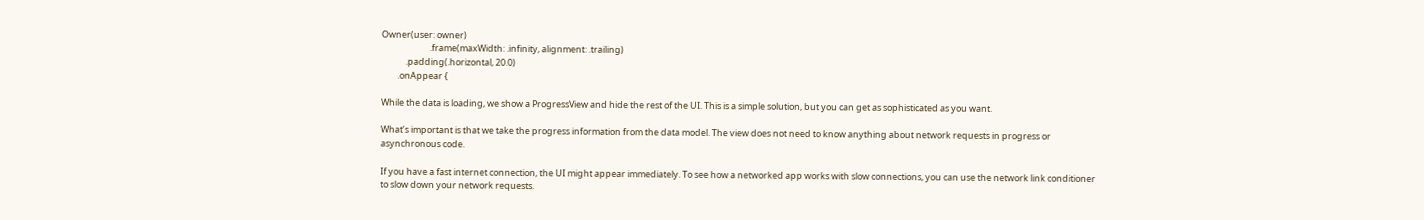Owner(user: owner)
                        .frame(maxWidth: .infinity, alignment: .trailing)
            .padding(.horizontal, 20.0)
        .onAppear {

While the data is loading, we show a ProgressView and hide the rest of the UI. This is a simple solution, but you can get as sophisticated as you want.

What’s important is that we take the progress information from the data model. The view does not need to know anything about network requests in progress or asynchronous code.

If you have a fast internet connection, the UI might appear immediately. To see how a networked app works with slow connections, you can use the network link conditioner to slow down your network requests.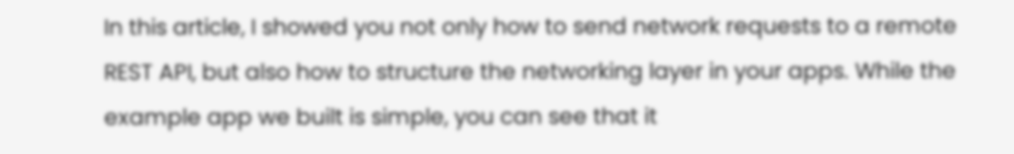In this article, I showed you not only how to send network requests to a remote REST API, but also how to structure the networking layer in your apps. While the example app we built is simple, you can see that it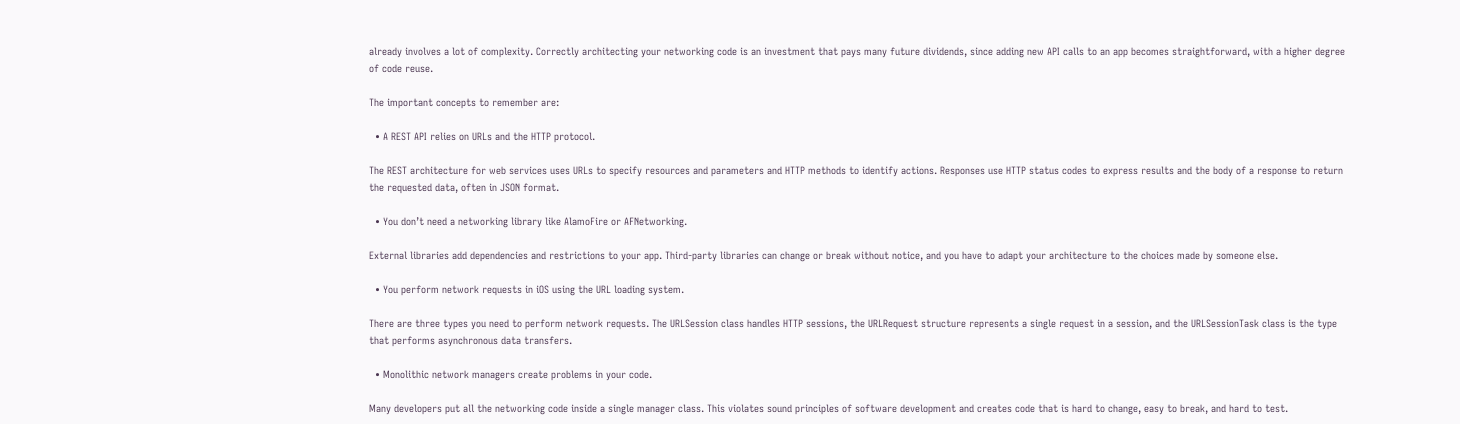already involves a lot of complexity. Correctly architecting your networking code is an investment that pays many future dividends, since adding new API calls to an app becomes straightforward, with a higher degree of code reuse.

The important concepts to remember are:

  • A REST API relies on URLs and the HTTP protocol.

The REST architecture for web services uses URLs to specify resources and parameters and HTTP methods to identify actions. Responses use HTTP status codes to express results and the body of a response to return the requested data, often in JSON format.

  • You don’t need a networking library like AlamoFire or AFNetworking.

External libraries add dependencies and restrictions to your app. Third-party libraries can change or break without notice, and you have to adapt your architecture to the choices made by someone else.

  • You perform network requests in iOS using the URL loading system.

There are three types you need to perform network requests. The URLSession class handles HTTP sessions, the URLRequest structure represents a single request in a session, and the URLSessionTask class is the type that performs asynchronous data transfers.

  • Monolithic network managers create problems in your code.

Many developers put all the networking code inside a single manager class. This violates sound principles of software development and creates code that is hard to change, easy to break, and hard to test.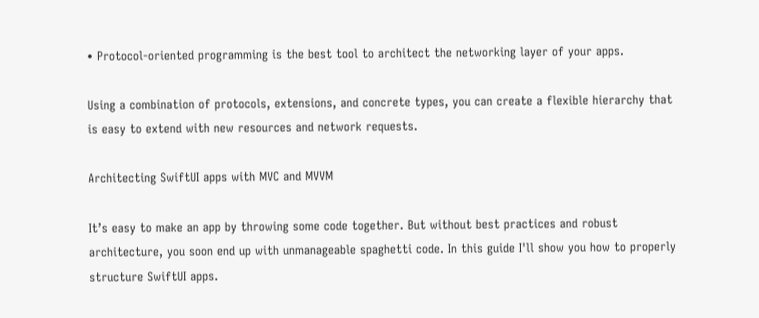• Protocol-oriented programming is the best tool to architect the networking layer of your apps.

Using a combination of protocols, extensions, and concrete types, you can create a flexible hierarchy that is easy to extend with new resources and network requests.

Architecting SwiftUI apps with MVC and MVVM

It’s easy to make an app by throwing some code together. But without best practices and robust architecture, you soon end up with unmanageable spaghetti code. In this guide I'll show you how to properly structure SwiftUI apps.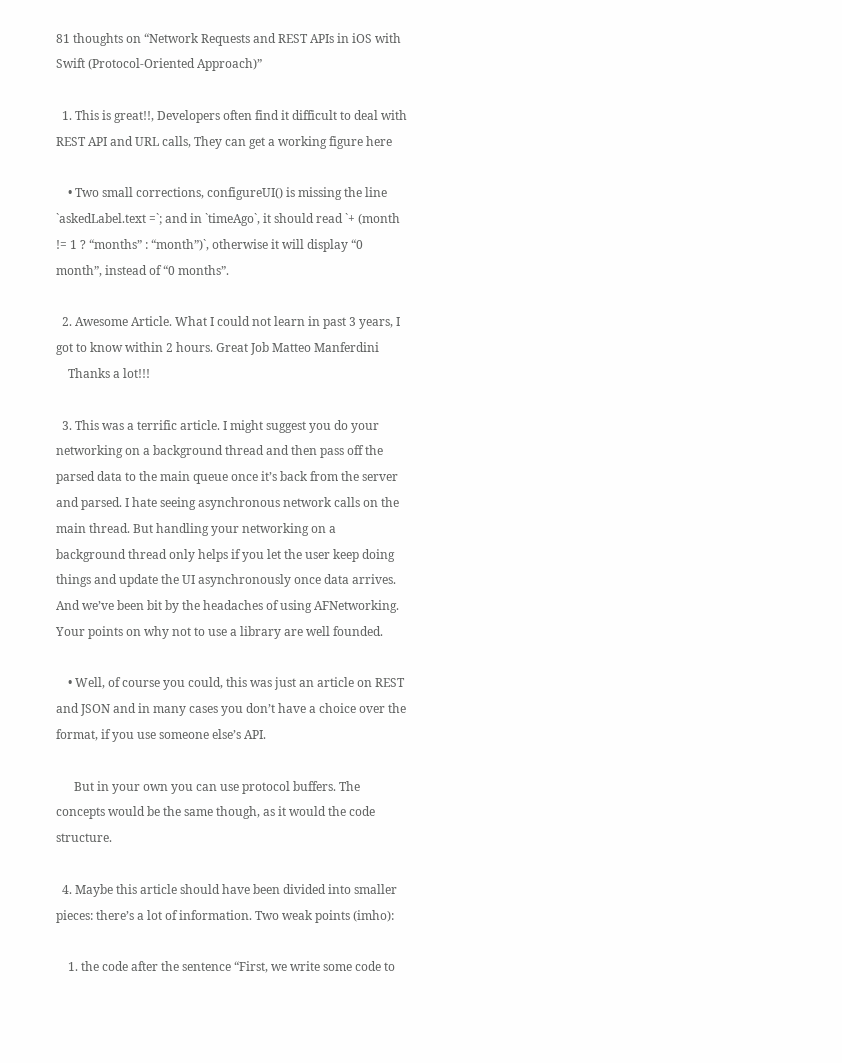81 thoughts on “Network Requests and REST APIs in iOS with Swift (Protocol-Oriented Approach)”

  1. This is great!!, Developers often find it difficult to deal with REST API and URL calls, They can get a working figure here

    • Two small corrections, configureUI() is missing the line `askedLabel.text =`; and in `timeAgo`, it should read `+ (month != 1 ? “months” : “month”)`, otherwise it will display “0 month”, instead of “0 months”.

  2. Awesome Article. What I could not learn in past 3 years, I got to know within 2 hours. Great Job Matteo Manferdini
    Thanks a lot!!!

  3. This was a terrific article. I might suggest you do your networking on a background thread and then pass off the parsed data to the main queue once it’s back from the server and parsed. I hate seeing asynchronous network calls on the main thread. But handling your networking on a background thread only helps if you let the user keep doing things and update the UI asynchronously once data arrives. And we’ve been bit by the headaches of using AFNetworking. Your points on why not to use a library are well founded.

    • Well, of course you could, this was just an article on REST and JSON and in many cases you don’t have a choice over the format, if you use someone else’s API.

      But in your own you can use protocol buffers. The concepts would be the same though, as it would the code structure.

  4. Maybe this article should have been divided into smaller pieces: there’s a lot of information. Two weak points (imho):

    1. the code after the sentence “First, we write some code to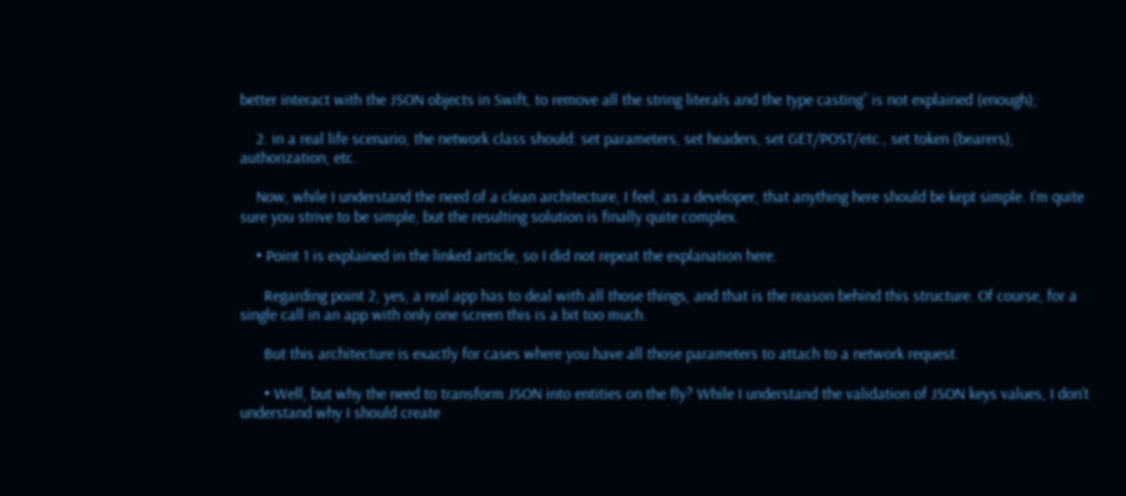better interact with the JSON objects in Swift, to remove all the string literals and the type casting” is not explained (enough);

    2. in a real life scenario, the network class should: set parameters, set headers, set GET/POST/etc., set token (bearers), authorization, etc.

    Now, while I understand the need of a clean architecture, I feel, as a developer, that anything here should be kept simple. I’m quite sure you strive to be simple, but the resulting solution is finally quite complex.

    • Point 1 is explained in the linked article, so I did not repeat the explanation here.

      Regarding point 2, yes, a real app has to deal with all those things, and that is the reason behind this structure. Of course, for a single call in an app with only one screen this is a bit too much.

      But this architecture is exactly for cases where you have all those parameters to attach to a network request.

      • Well, but why the need to transform JSON into entities on the fly? While I understand the validation of JSON keys values, I don’t understand why I should create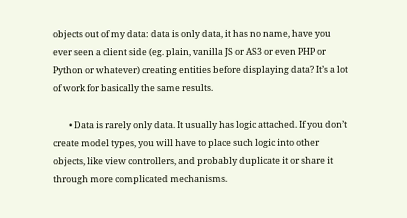objects out of my data: data is only data, it has no name, have you ever seen a client side (eg. plain, vanilla JS or AS3 or even PHP or Python or whatever) creating entities before displaying data? It’s a lot of work for basically the same results.

        • Data is rarely only data. It usually has logic attached. If you don’t create model types, you will have to place such logic into other objects, like view controllers, and probably duplicate it or share it through more complicated mechanisms.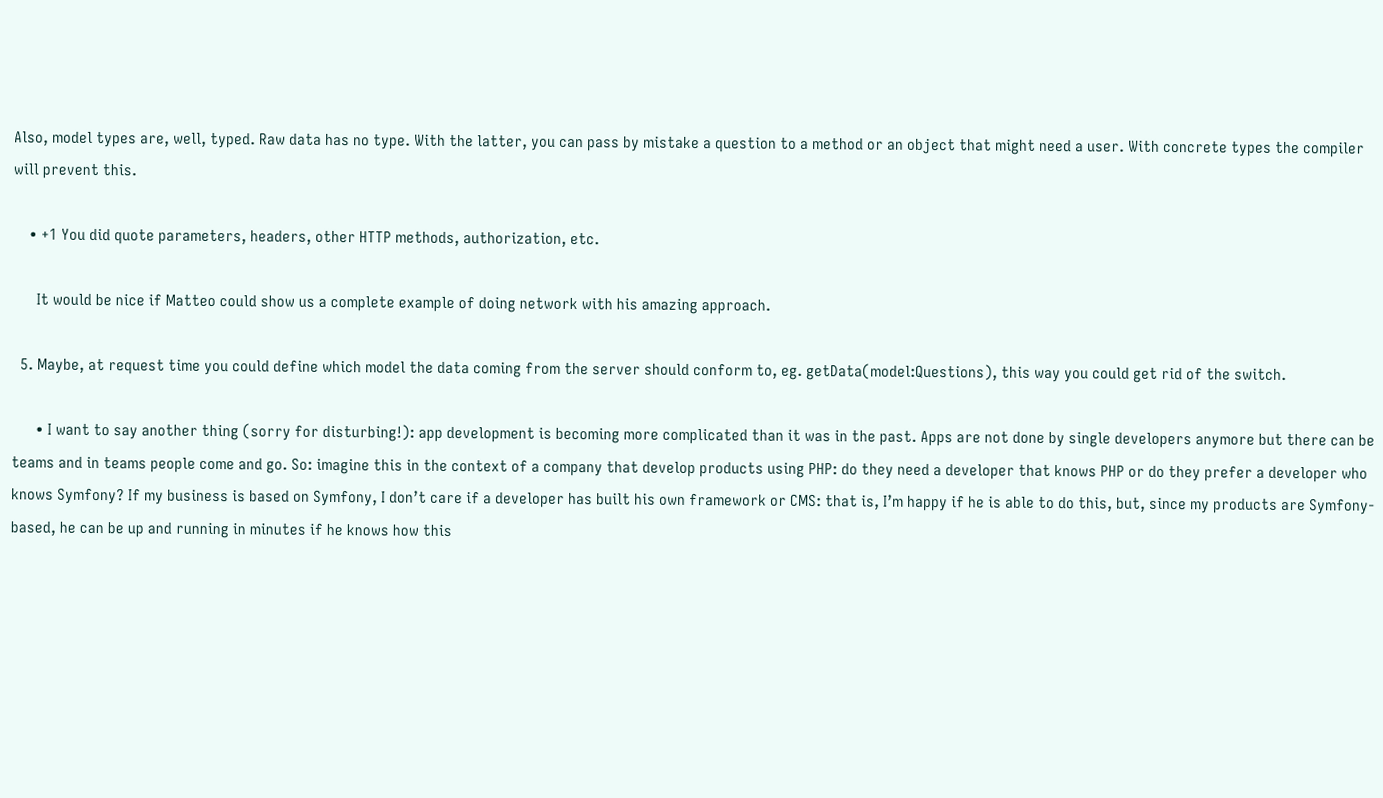Also, model types are, well, typed. Raw data has no type. With the latter, you can pass by mistake a question to a method or an object that might need a user. With concrete types the compiler will prevent this.

    • +1 You did quote parameters, headers, other HTTP methods, authorization, etc.

      It would be nice if Matteo could show us a complete example of doing network with his amazing approach.

  5. Maybe, at request time you could define which model the data coming from the server should conform to, eg. getData(model:Questions), this way you could get rid of the switch.

      • I want to say another thing (sorry for disturbing!): app development is becoming more complicated than it was in the past. Apps are not done by single developers anymore but there can be teams and in teams people come and go. So: imagine this in the context of a company that develop products using PHP: do they need a developer that knows PHP or do they prefer a developer who knows Symfony? If my business is based on Symfony, I don’t care if a developer has built his own framework or CMS: that is, I’m happy if he is able to do this, but, since my products are Symfony-based, he can be up and running in minutes if he knows how this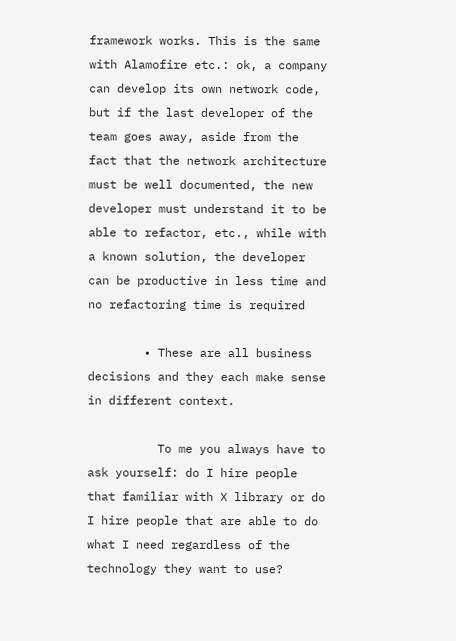framework works. This is the same with Alamofire etc.: ok, a company can develop its own network code, but if the last developer of the team goes away, aside from the fact that the network architecture must be well documented, the new developer must understand it to be able to refactor, etc., while with a known solution, the developer can be productive in less time and no refactoring time is required

        • These are all business decisions and they each make sense in different context.

          To me you always have to ask yourself: do I hire people that familiar with X library or do I hire people that are able to do what I need regardless of the technology they want to use?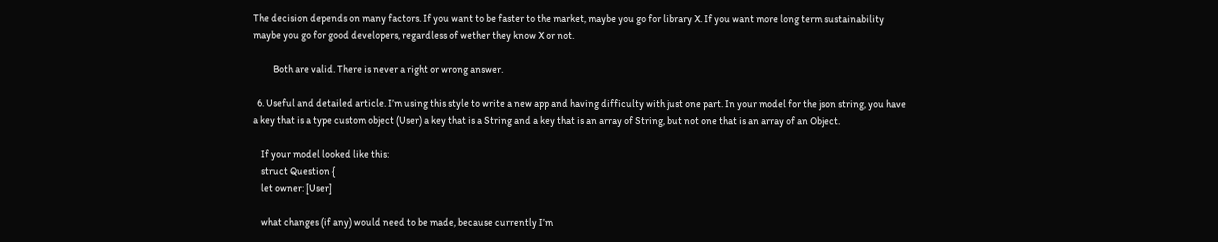The decision depends on many factors. If you want to be faster to the market, maybe you go for library X. If you want more long term sustainability maybe you go for good developers, regardless of wether they know X or not.

          Both are valid. There is never a right or wrong answer.

  6. Useful and detailed article. I’m using this style to write a new app and having difficulty with just one part. In your model for the json string, you have a key that is a type custom object (User) a key that is a String and a key that is an array of String, but not one that is an array of an Object.

    If your model looked like this:
    struct Question {
    let owner: [User]

    what changes (if any) would need to be made, because currently I’m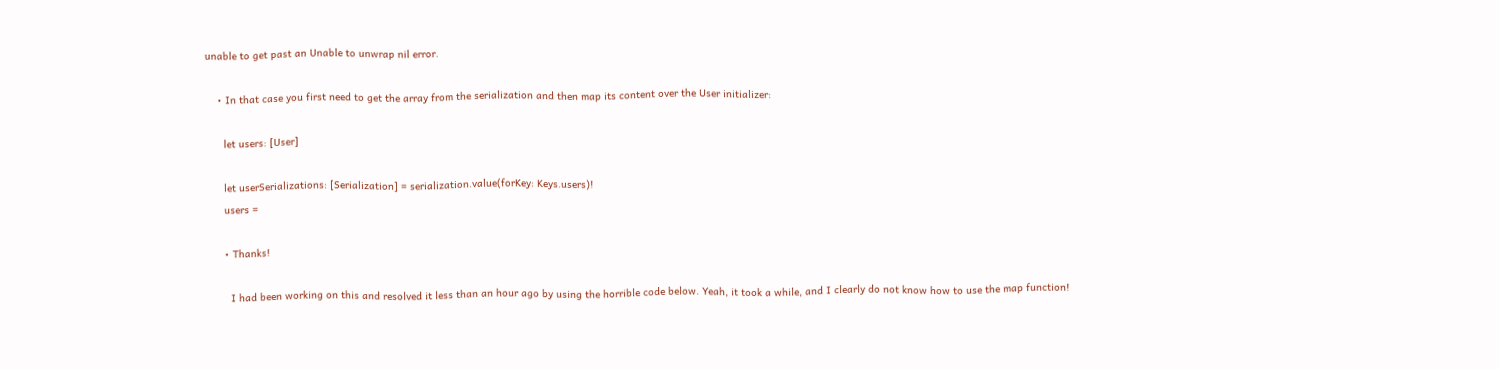unable to get past an Unable to unwrap nil error.

    • In that case you first need to get the array from the serialization and then map its content over the User initializer:

      let users: [User]

      let userSerializations: [Serialization] = serialization.value(forKey: Keys.users)!
      users =

      • Thanks!

        I had been working on this and resolved it less than an hour ago by using the horrible code below. Yeah, it took a while, and I clearly do not know how to use the map function!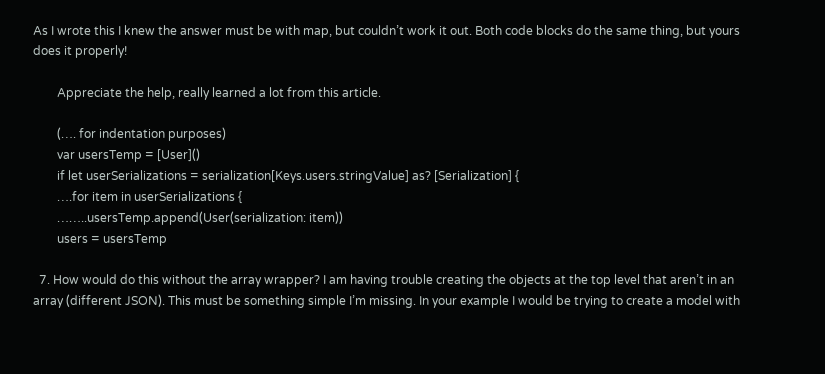As I wrote this I knew the answer must be with map, but couldn’t work it out. Both code blocks do the same thing, but yours does it properly!

        Appreciate the help, really learned a lot from this article.

        (…. for indentation purposes)
        var usersTemp = [User]()
        if let userSerializations = serialization[Keys.users.stringValue] as? [Serialization] {
        ….for item in userSerializations {
        ……..usersTemp.append(User(serialization: item))
        users = usersTemp

  7. How would do this without the array wrapper? I am having trouble creating the objects at the top level that aren’t in an array (different JSON). This must be something simple I’m missing. In your example I would be trying to create a model with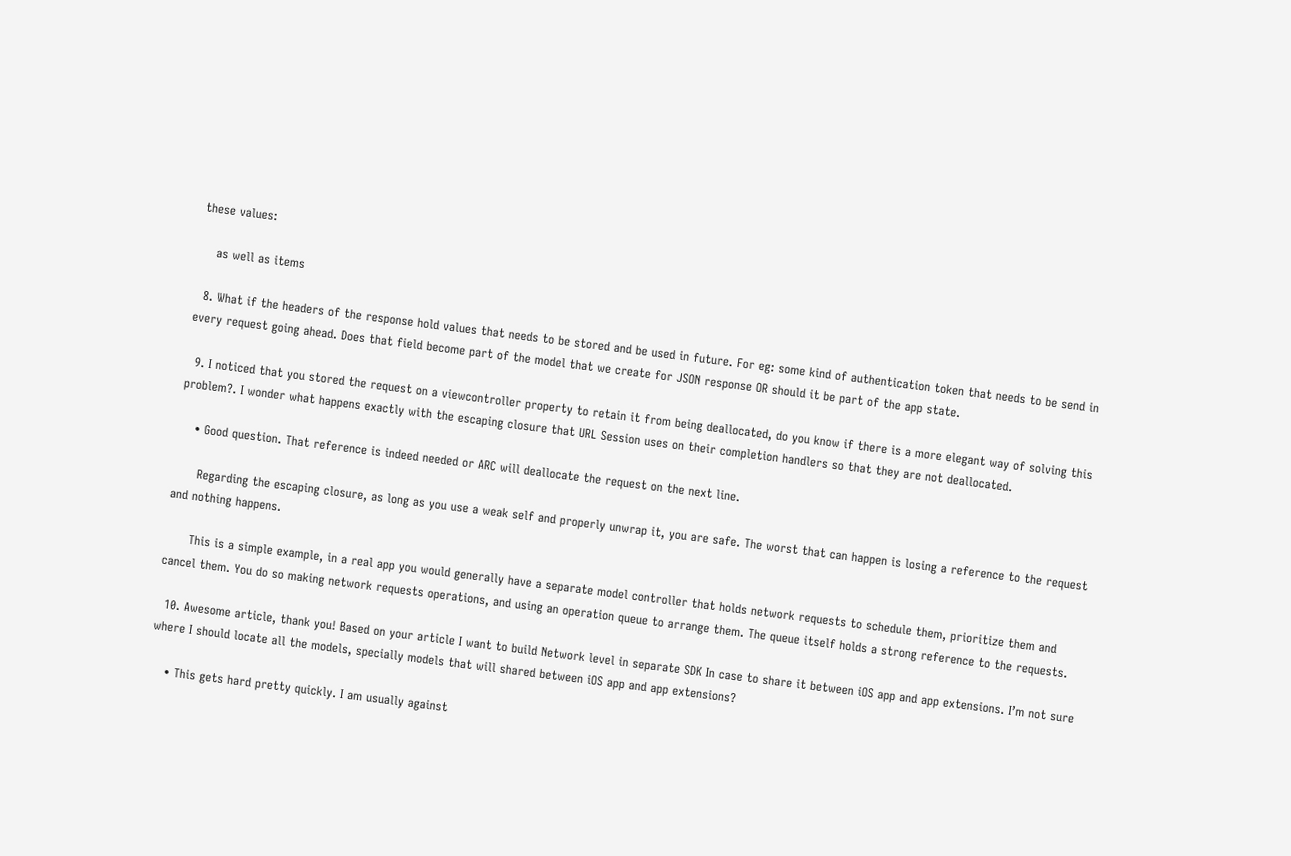these values:

    as well as items

  8. What if the headers of the response hold values that needs to be stored and be used in future. For eg: some kind of authentication token that needs to be send in every request going ahead. Does that field become part of the model that we create for JSON response OR should it be part of the app state.

  9. I noticed that you stored the request on a viewcontroller property to retain it from being deallocated, do you know if there is a more elegant way of solving this problem?. I wonder what happens exactly with the escaping closure that URL Session uses on their completion handlers so that they are not deallocated.

    • Good question. That reference is indeed needed or ARC will deallocate the request on the next line.

      Regarding the escaping closure, as long as you use a weak self and properly unwrap it, you are safe. The worst that can happen is losing a reference to the request and nothing happens.

      This is a simple example, in a real app you would generally have a separate model controller that holds network requests to schedule them, prioritize them and cancel them. You do so making network requests operations, and using an operation queue to arrange them. The queue itself holds a strong reference to the requests.

  10. Awesome article, thank you! Based on your article I want to build Network level in separate SDK In case to share it between iOS app and app extensions. I’m not sure where I should locate all the models, specially models that will shared between iOS app and app extensions?

    • This gets hard pretty quickly. I am usually against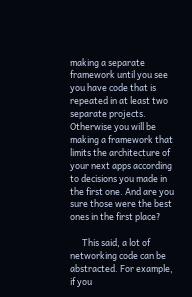making a separate framework until you see you have code that is repeated in at least two separate projects. Otherwise you will be making a framework that limits the architecture of your next apps according to decisions you made in the first one. And are you sure those were the best ones in the first place?

      This said, a lot of networking code can be abstracted. For example, if you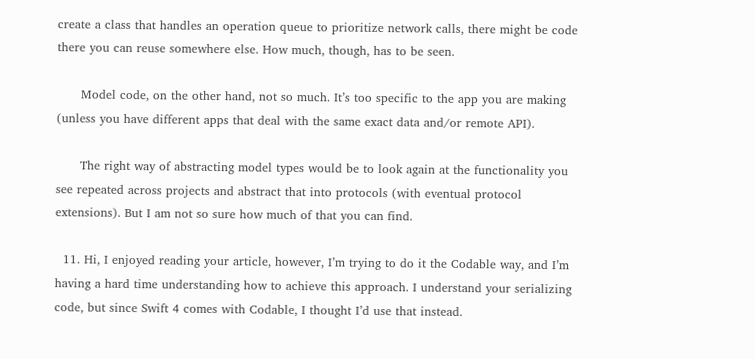create a class that handles an operation queue to prioritize network calls, there might be code there you can reuse somewhere else. How much, though, has to be seen.

      Model code, on the other hand, not so much. It’s too specific to the app you are making (unless you have different apps that deal with the same exact data and/or remote API).

      The right way of abstracting model types would be to look again at the functionality you see repeated across projects and abstract that into protocols (with eventual protocol extensions). But I am not so sure how much of that you can find.

  11. Hi, I enjoyed reading your article, however, I’m trying to do it the Codable way, and I’m having a hard time understanding how to achieve this approach. I understand your serializing code, but since Swift 4 comes with Codable, I thought I’d use that instead.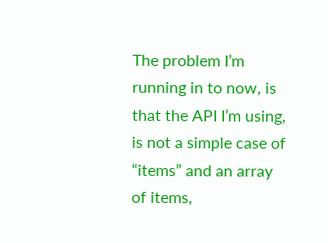The problem I’m running in to now, is that the API I’m using, is not a simple case of “items” and an array of items,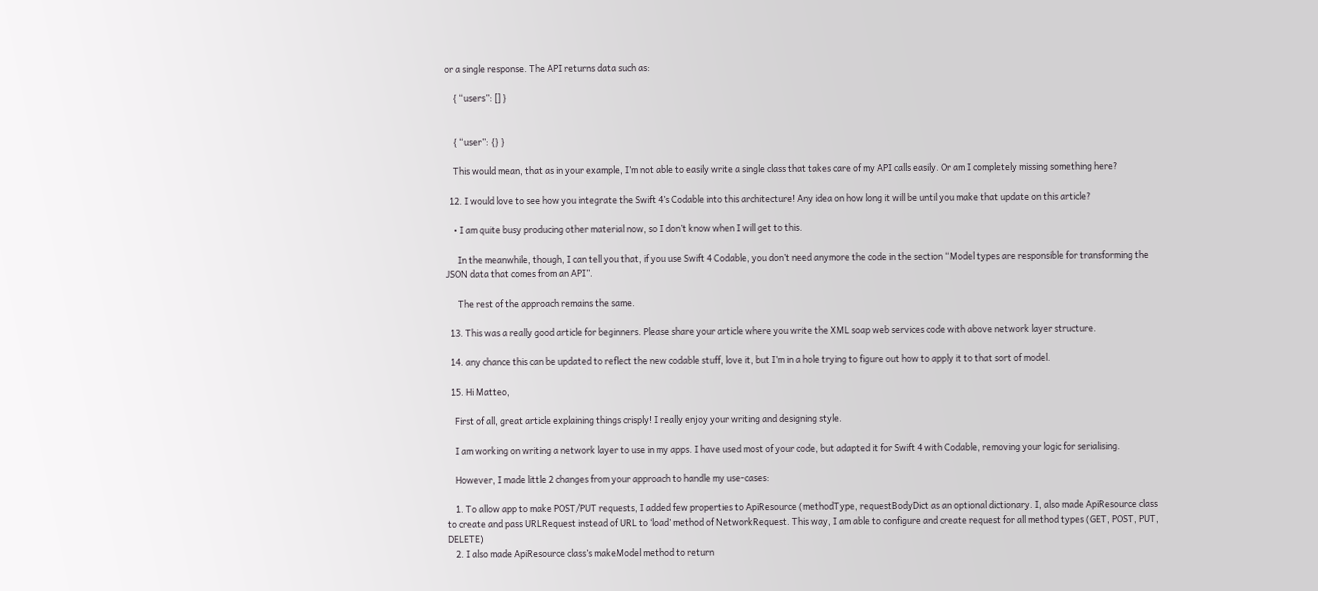or a single response. The API returns data such as:

    { “users”: [] }


    { “user”: {} }

    This would mean, that as in your example, I’m not able to easily write a single class that takes care of my API calls easily. Or am I completely missing something here?

  12. I would love to see how you integrate the Swift 4’s Codable into this architecture! Any idea on how long it will be until you make that update on this article?

    • I am quite busy producing other material now, so I don’t know when I will get to this.

      In the meanwhile, though, I can tell you that, if you use Swift 4 Codable, you don’t need anymore the code in the section “Model types are responsible for transforming the JSON data that comes from an API”.

      The rest of the approach remains the same.

  13. This was a really good article for beginners. Please share your article where you write the XML soap web services code with above network layer structure.

  14. any chance this can be updated to reflect the new codable stuff, love it, but I’m in a hole trying to figure out how to apply it to that sort of model.

  15. Hi Matteo,

    First of all, great article explaining things crisply! I really enjoy your writing and designing style.

    I am working on writing a network layer to use in my apps. I have used most of your code, but adapted it for Swift 4 with Codable, removing your logic for serialising.

    However, I made little 2 changes from your approach to handle my use-cases:

    1. To allow app to make POST/PUT requests, I added few properties to ApiResource (methodType, requestBodyDict as an optional dictionary. I, also made ApiResource class to create and pass URLRequest instead of URL to ‘load’ method of NetworkRequest. This way, I am able to configure and create request for all method types (GET, POST, PUT, DELETE)
    2. I also made ApiResource class’s makeModel method to return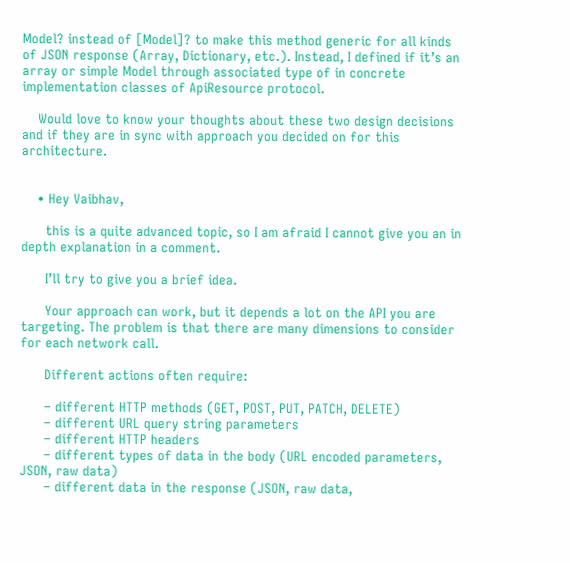Model? instead of [Model]? to make this method generic for all kinds of JSON response (Array, Dictionary, etc.). Instead, I defined if it’s an array or simple Model through associated type of in concrete implementation classes of ApiResource protocol.

    Would love to know your thoughts about these two design decisions and if they are in sync with approach you decided on for this architecture.


    • Hey Vaibhav,

      this is a quite advanced topic, so I am afraid I cannot give you an in depth explanation in a comment.

      I’ll try to give you a brief idea.

      Your approach can work, but it depends a lot on the API you are targeting. The problem is that there are many dimensions to consider for each network call.

      Different actions often require:

      – different HTTP methods (GET, POST, PUT, PATCH, DELETE)
      – different URL query string parameters
      – different HTTP headers
      – different types of data in the body (URL encoded parameters, JSON, raw data)
      – different data in the response (JSON, raw data,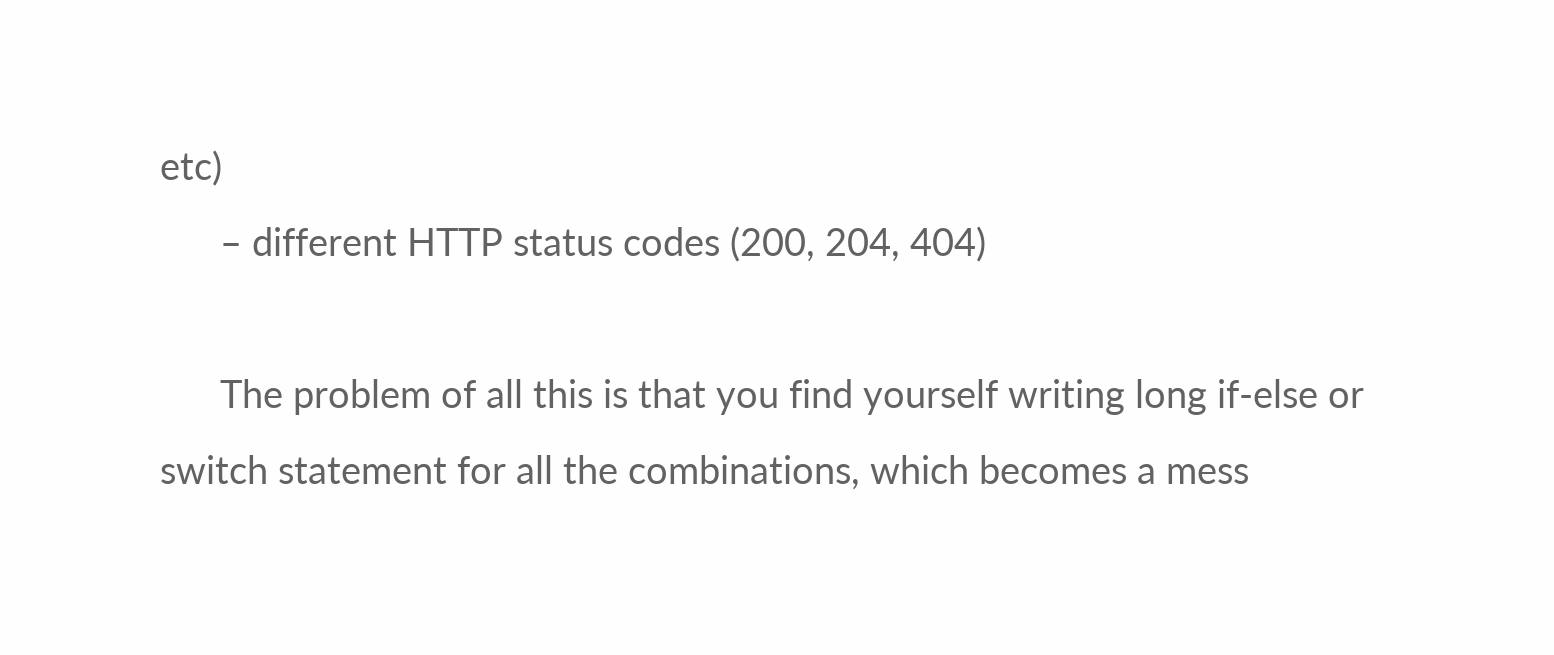etc)
      – different HTTP status codes (200, 204, 404)

      The problem of all this is that you find yourself writing long if-else or switch statement for all the combinations, which becomes a mess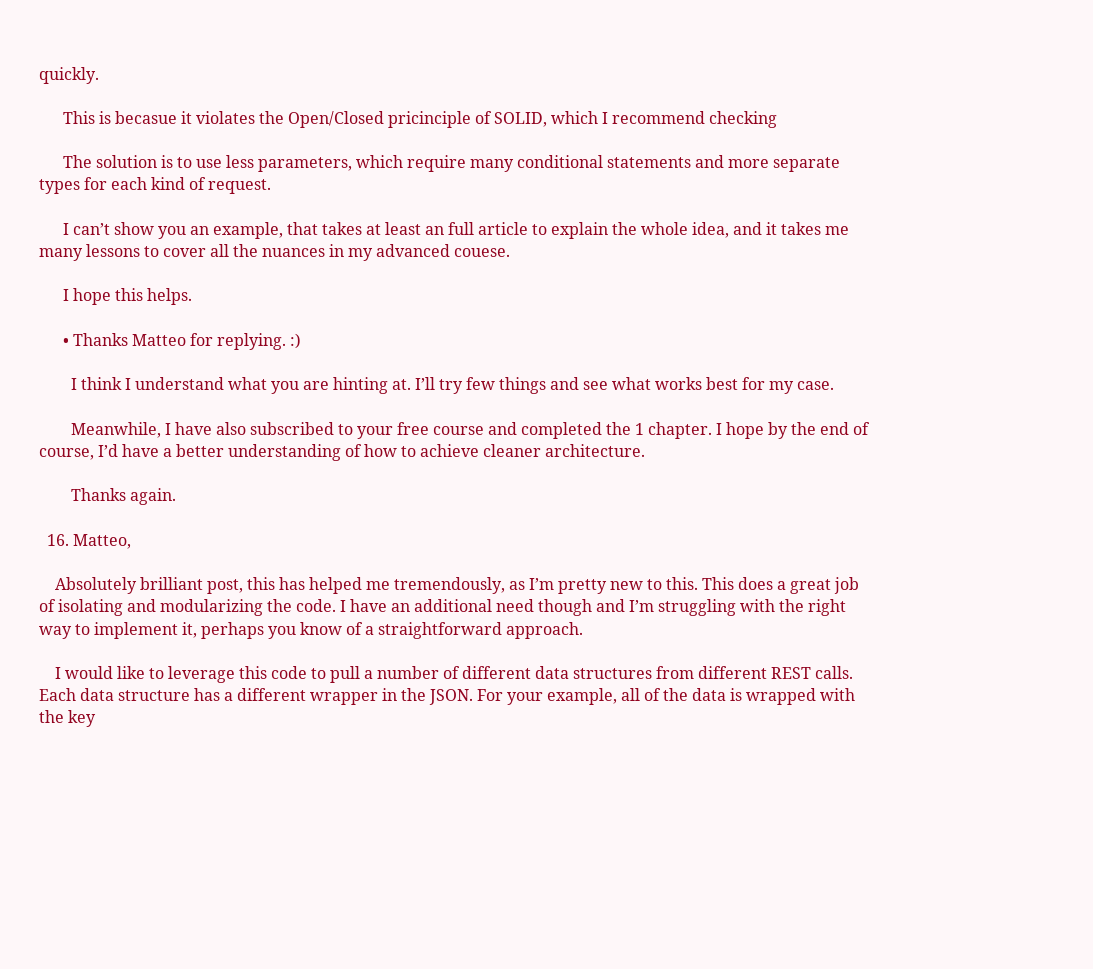quickly.

      This is becasue it violates the Open/Closed pricinciple of SOLID, which I recommend checking

      The solution is to use less parameters, which require many conditional statements and more separate types for each kind of request.

      I can’t show you an example, that takes at least an full article to explain the whole idea, and it takes me many lessons to cover all the nuances in my advanced couese.

      I hope this helps.

      • Thanks Matteo for replying. :)

        I think I understand what you are hinting at. I’ll try few things and see what works best for my case.

        Meanwhile, I have also subscribed to your free course and completed the 1 chapter. I hope by the end of course, I’d have a better understanding of how to achieve cleaner architecture.

        Thanks again.

  16. Matteo,

    Absolutely brilliant post, this has helped me tremendously, as I’m pretty new to this. This does a great job of isolating and modularizing the code. I have an additional need though and I’m struggling with the right way to implement it, perhaps you know of a straightforward approach.

    I would like to leverage this code to pull a number of different data structures from different REST calls. Each data structure has a different wrapper in the JSON. For your example, all of the data is wrapped with the key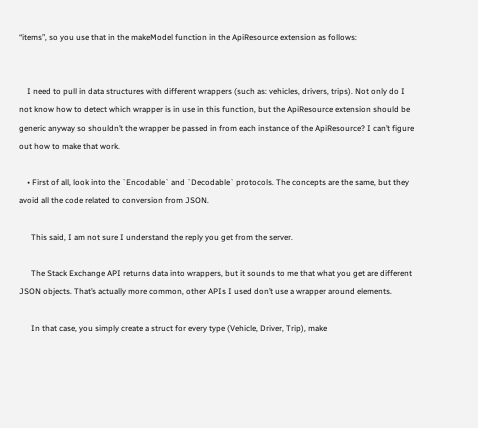“items”, so you use that in the makeModel function in the ApiResource extension as follows:


    I need to pull in data structures with different wrappers (such as: vehicles, drivers, trips). Not only do I not know how to detect which wrapper is in use in this function, but the ApiResource extension should be generic anyway so shouldn’t the wrapper be passed in from each instance of the ApiResource? I can’t figure out how to make that work.

    • First of all, look into the `Encodable` and `Decodable` protocols. The concepts are the same, but they avoid all the code related to conversion from JSON.

      This said, I am not sure I understand the reply you get from the server.

      The Stack Exchange API returns data into wrappers, but it sounds to me that what you get are different JSON objects. That’s actually more common, other APIs I used don’t use a wrapper around elements.

      In that case, you simply create a struct for every type (Vehicle, Driver, Trip), make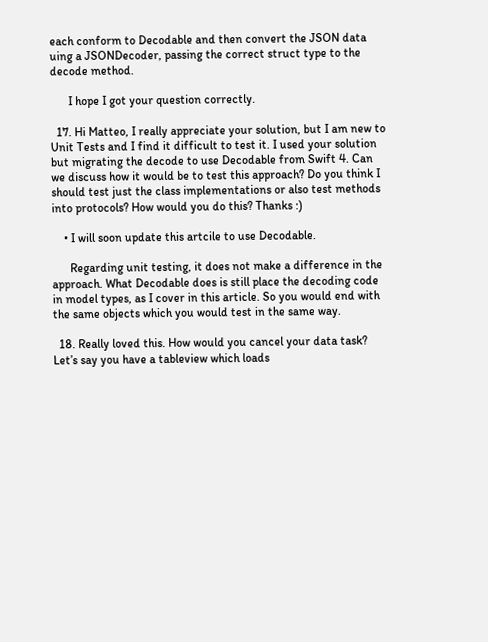each conform to Decodable and then convert the JSON data uing a JSONDecoder, passing the correct struct type to the decode method.

      I hope I got your question correctly.

  17. Hi Matteo, I really appreciate your solution, but I am new to Unit Tests and I find it difficult to test it. I used your solution but migrating the decode to use Decodable from Swift 4. Can we discuss how it would be to test this approach? Do you think I should test just the class implementations or also test methods into protocols? How would you do this? Thanks :)

    • I will soon update this artcile to use Decodable.

      Regarding unit testing, it does not make a difference in the approach. What Decodable does is still place the decoding code in model types, as I cover in this article. So you would end with the same objects which you would test in the same way.

  18. Really loved this. How would you cancel your data task? Let’s say you have a tableview which loads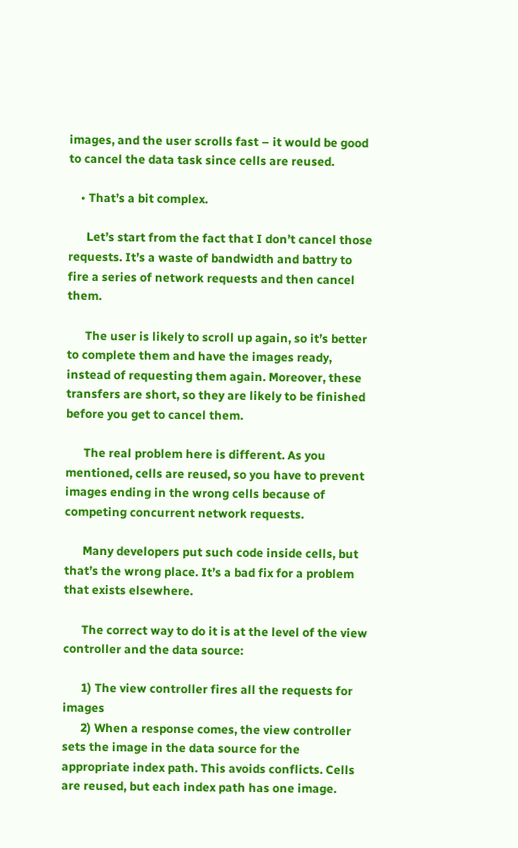images, and the user scrolls fast – it would be good to cancel the data task since cells are reused.

    • That’s a bit complex.

      Let’s start from the fact that I don’t cancel those requests. It’s a waste of bandwidth and battry to fire a series of network requests and then cancel them.

      The user is likely to scroll up again, so it’s better to complete them and have the images ready, instead of requesting them again. Moreover, these transfers are short, so they are likely to be finished before you get to cancel them.

      The real problem here is different. As you mentioned, cells are reused, so you have to prevent images ending in the wrong cells because of competing concurrent network requests.

      Many developers put such code inside cells, but that’s the wrong place. It’s a bad fix for a problem that exists elsewhere.

      The correct way to do it is at the level of the view controller and the data source:

      1) The view controller fires all the requests for images
      2) When a response comes, the view controller sets the image in the data source for the appropriate index path. This avoids conflicts. Cells are reused, but each index path has one image.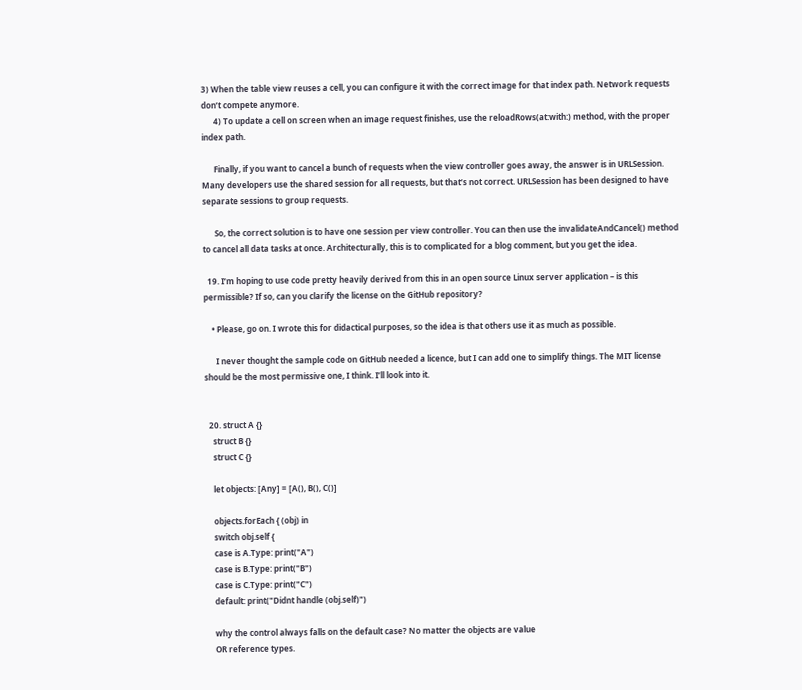3) When the table view reuses a cell, you can configure it with the correct image for that index path. Network requests don’t compete anymore.
      4) To update a cell on screen when an image request finishes, use the reloadRows(at:with:) method, with the proper index path.

      Finally, if you want to cancel a bunch of requests when the view controller goes away, the answer is in URLSession. Many developers use the shared session for all requests, but that’s not correct. URLSession has been designed to have separate sessions to group requests.

      So, the correct solution is to have one session per view controller. You can then use the invalidateAndCancel() method to cancel all data tasks at once. Architecturally, this is to complicated for a blog comment, but you get the idea.

  19. I’m hoping to use code pretty heavily derived from this in an open source Linux server application – is this permissible? If so, can you clarify the license on the GitHub repository?

    • Please, go on. I wrote this for didactical purposes, so the idea is that others use it as much as possible.

      I never thought the sample code on GitHub needed a licence, but I can add one to simplify things. The MIT license should be the most permissive one, I think. I’ll look into it.


  20. struct A {}
    struct B {}
    struct C {}

    let objects: [Any] = [A(), B(), C()]

    objects.forEach { (obj) in
    switch obj.self {
    case is A.Type: print("A")
    case is B.Type: print("B")
    case is C.Type: print("C")
    default: print("Didnt handle (obj.self)")

    why the control always falls on the default case? No matter the objects are value
    OR reference types.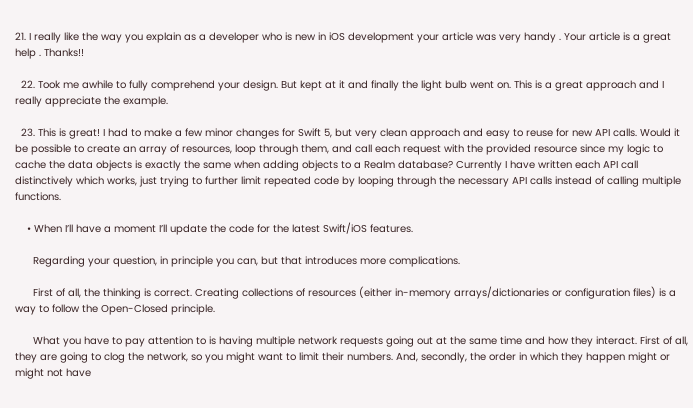21. I really like the way you explain as a developer who is new in iOS development your article was very handy . Your article is a great help . Thanks!!

  22. Took me awhile to fully comprehend your design. But kept at it and finally the light bulb went on. This is a great approach and I really appreciate the example.

  23. This is great! I had to make a few minor changes for Swift 5, but very clean approach and easy to reuse for new API calls. Would it be possible to create an array of resources, loop through them, and call each request with the provided resource since my logic to cache the data objects is exactly the same when adding objects to a Realm database? Currently I have written each API call distinctively which works, just trying to further limit repeated code by looping through the necessary API calls instead of calling multiple functions.

    • When I’ll have a moment I’ll update the code for the latest Swift/iOS features.

      Regarding your question, in principle you can, but that introduces more complications.

      First of all, the thinking is correct. Creating collections of resources (either in-memory arrays/dictionaries or configuration files) is a way to follow the Open-Closed principle.

      What you have to pay attention to is having multiple network requests going out at the same time and how they interact. First of all, they are going to clog the network, so you might want to limit their numbers. And, secondly, the order in which they happen might or might not have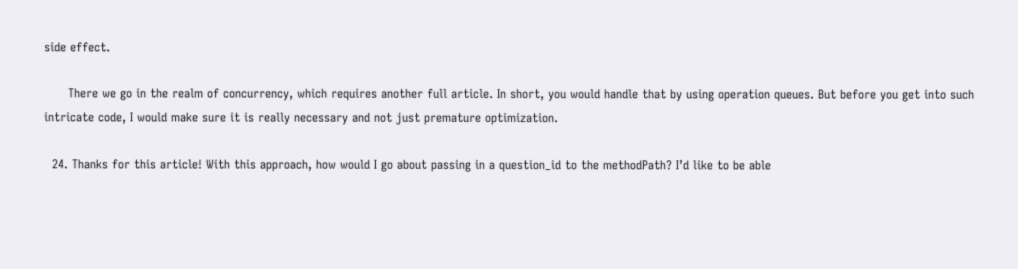side effect.

      There we go in the realm of concurrency, which requires another full article. In short, you would handle that by using operation queues. But before you get into such intricate code, I would make sure it is really necessary and not just premature optimization.

  24. Thanks for this article! With this approach, how would I go about passing in a question_id to the methodPath? I’d like to be able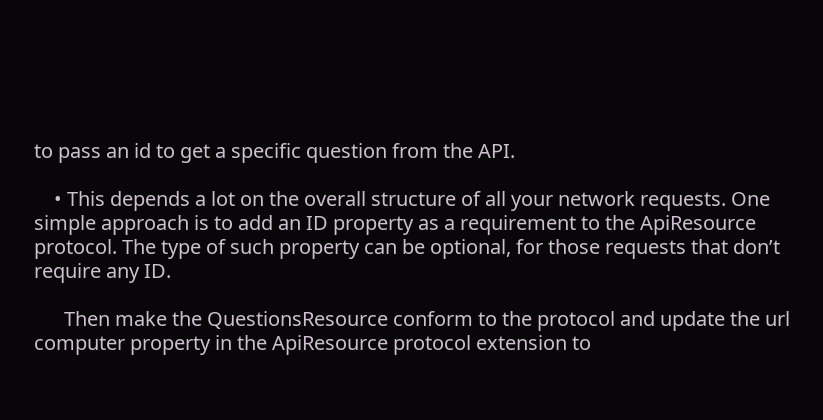to pass an id to get a specific question from the API.

    • This depends a lot on the overall structure of all your network requests. One simple approach is to add an ID property as a requirement to the ApiResource protocol. The type of such property can be optional, for those requests that don’t require any ID.

      Then make the QuestionsResource conform to the protocol and update the url computer property in the ApiResource protocol extension to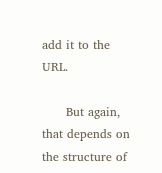add it to the URL.

      But again, that depends on the structure of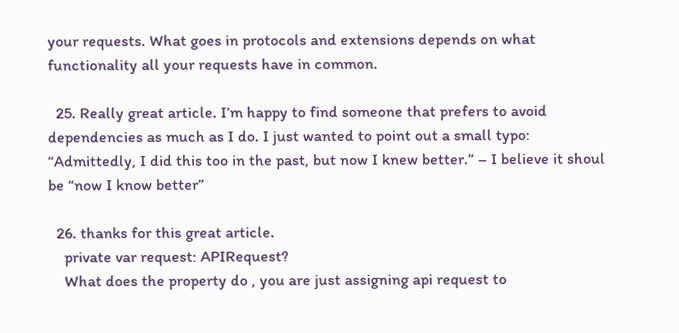your requests. What goes in protocols and extensions depends on what functionality all your requests have in common.

  25. Really great article. I’m happy to find someone that prefers to avoid dependencies as much as I do. I just wanted to point out a small typo: “Admittedly, I did this too in the past, but now I knew better.” – I believe it shoul be “now I know better”

  26. thanks for this great article.
    private var request: APIRequest?
    What does the property do , you are just assigning api request to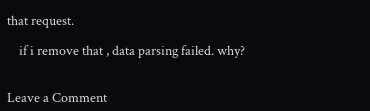that request.

    if i remove that , data parsing failed. why?


Leave a Comment